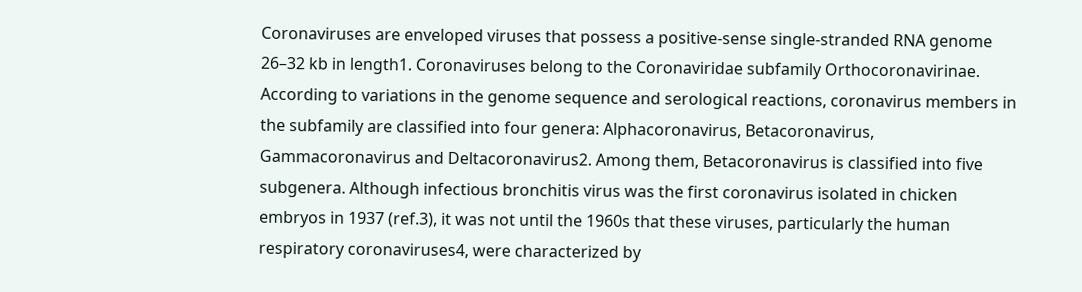Coronaviruses are enveloped viruses that possess a positive-sense single-stranded RNA genome 26–32 kb in length1. Coronaviruses belong to the Coronaviridae subfamily Orthocoronavirinae. According to variations in the genome sequence and serological reactions, coronavirus members in the subfamily are classified into four genera: Alphacoronavirus, Betacoronavirus, Gammacoronavirus and Deltacoronavirus2. Among them, Betacoronavirus is classified into five subgenera. Although infectious bronchitis virus was the first coronavirus isolated in chicken embryos in 1937 (ref.3), it was not until the 1960s that these viruses, particularly the human respiratory coronaviruses4, were characterized by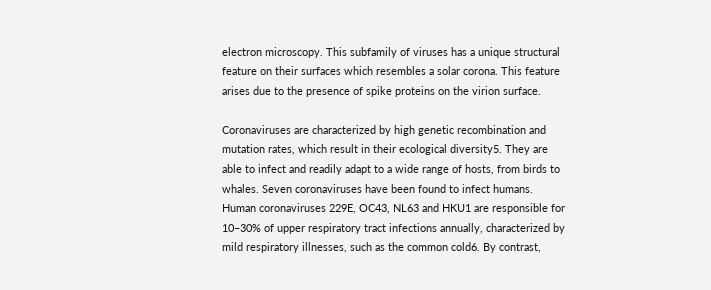electron microscopy. This subfamily of viruses has a unique structural feature on their surfaces which resembles a solar corona. This feature arises due to the presence of spike proteins on the virion surface.

Coronaviruses are characterized by high genetic recombination and mutation rates, which result in their ecological diversity5. They are able to infect and readily adapt to a wide range of hosts, from birds to whales. Seven coronaviruses have been found to infect humans. Human coronaviruses 229E, OC43, NL63 and HKU1 are responsible for 10–30% of upper respiratory tract infections annually, characterized by mild respiratory illnesses, such as the common cold6. By contrast,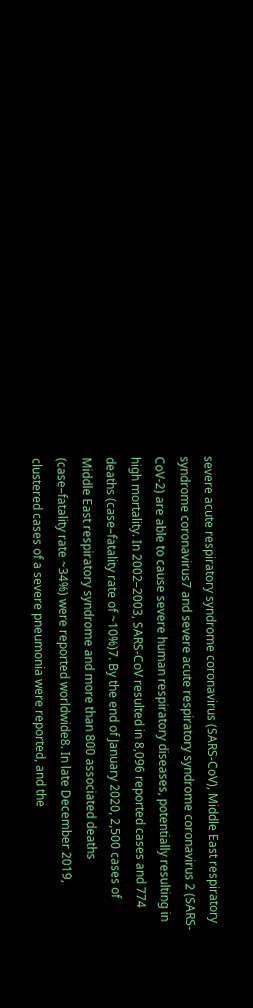severe acute respiratory syndrome coronavirus (SARS-CoV), Middle East respiratory syndrome coronavirus7 and severe acute respiratory syndrome coronavirus 2 (SARS-CoV-2) are able to cause severe human respiratory diseases, potentially resulting in high mortality. In 2002–2003, SARS-CoV resulted in 8,096 reported cases and 774 deaths (case–fatality rate of ~10%)7. By the end of January 2020, 2,500 cases of Middle East respiratory syndrome and more than 800 associated deaths (case–fatality rate ~34%) were reported worldwide8. In late December 2019, clustered cases of a severe pneumonia were reported, and the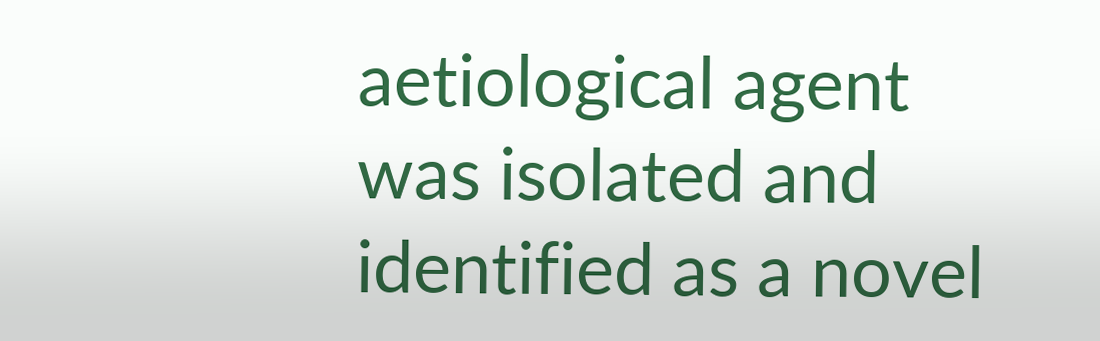aetiological agent was isolated and identified as a novel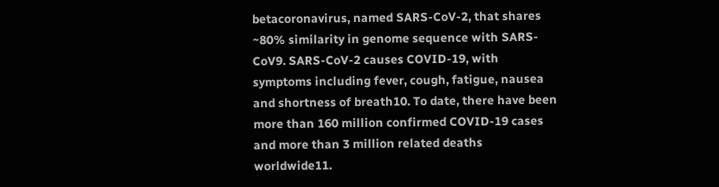betacoronavirus, named SARS-CoV-2, that shares ~80% similarity in genome sequence with SARS-CoV9. SARS-CoV-2 causes COVID-19, with symptoms including fever, cough, fatigue, nausea and shortness of breath10. To date, there have been more than 160 million confirmed COVID-19 cases and more than 3 million related deaths worldwide11.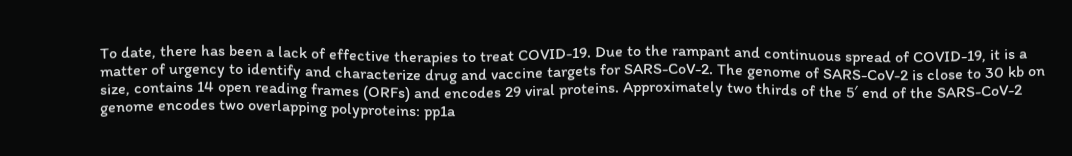To date, there has been a lack of effective therapies to treat COVID-19. Due to the rampant and continuous spread of COVID-19, it is a matter of urgency to identify and characterize drug and vaccine targets for SARS-CoV-2. The genome of SARS-CoV-2 is close to 30 kb on size, contains 14 open reading frames (ORFs) and encodes 29 viral proteins. Approximately two thirds of the 5′ end of the SARS-CoV-2 genome encodes two overlapping polyproteins: pp1a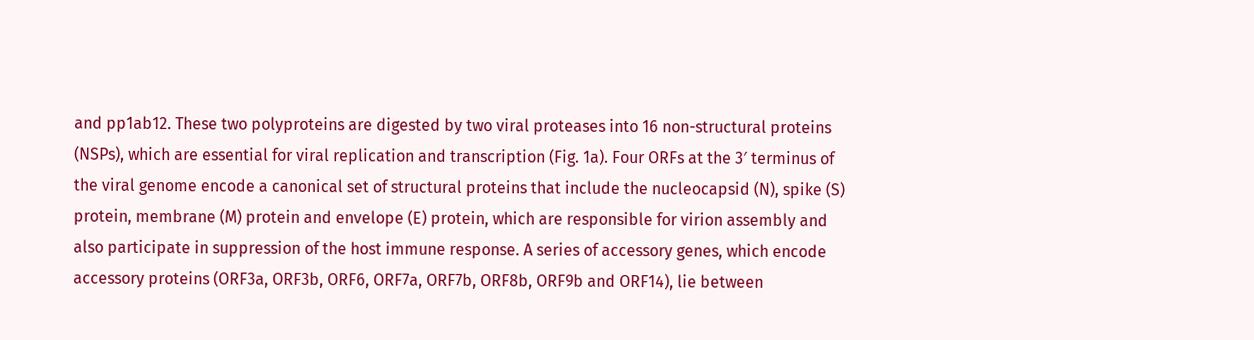and pp1ab12. These two polyproteins are digested by two viral proteases into 16 non-structural proteins (NSPs), which are essential for viral replication and transcription (Fig. 1a). Four ORFs at the 3′ terminus of the viral genome encode a canonical set of structural proteins that include the nucleocapsid (N), spike (S) protein, membrane (M) protein and envelope (E) protein, which are responsible for virion assembly and also participate in suppression of the host immune response. A series of accessory genes, which encode accessory proteins (ORF3a, ORF3b, ORF6, ORF7a, ORF7b, ORF8b, ORF9b and ORF14), lie between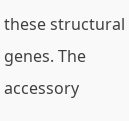these structural genes. The accessory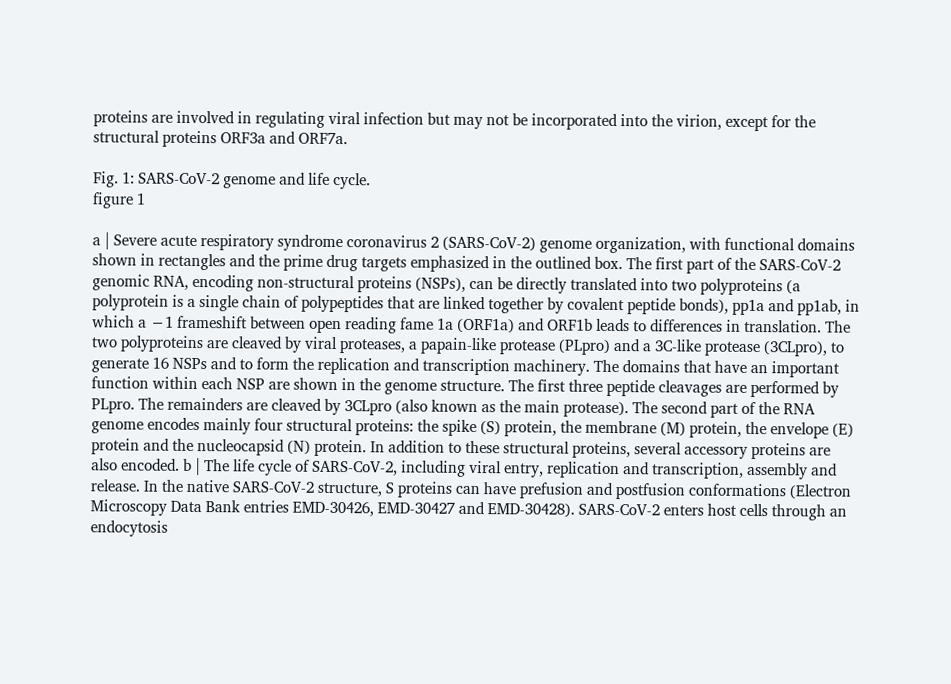proteins are involved in regulating viral infection but may not be incorporated into the virion, except for the structural proteins ORF3a and ORF7a.

Fig. 1: SARS-CoV-2 genome and life cycle.
figure 1

a | Severe acute respiratory syndrome coronavirus 2 (SARS-CoV-2) genome organization, with functional domains shown in rectangles and the prime drug targets emphasized in the outlined box. The first part of the SARS-CoV-2 genomic RNA, encoding non-structural proteins (NSPs), can be directly translated into two polyproteins (a polyprotein is a single chain of polypeptides that are linked together by covalent peptide bonds), pp1a and pp1ab, in which a −1 frameshift between open reading fame 1a (ORF1a) and ORF1b leads to differences in translation. The two polyproteins are cleaved by viral proteases, a papain-like protease (PLpro) and a 3C-like protease (3CLpro), to generate 16 NSPs and to form the replication and transcription machinery. The domains that have an important function within each NSP are shown in the genome structure. The first three peptide cleavages are performed by PLpro. The remainders are cleaved by 3CLpro (also known as the main protease). The second part of the RNA genome encodes mainly four structural proteins: the spike (S) protein, the membrane (M) protein, the envelope (E) protein and the nucleocapsid (N) protein. In addition to these structural proteins, several accessory proteins are also encoded. b | The life cycle of SARS-CoV-2, including viral entry, replication and transcription, assembly and release. In the native SARS-CoV-2 structure, S proteins can have prefusion and postfusion conformations (Electron Microscopy Data Bank entries EMD-30426, EMD-30427 and EMD-30428). SARS-CoV-2 enters host cells through an endocytosis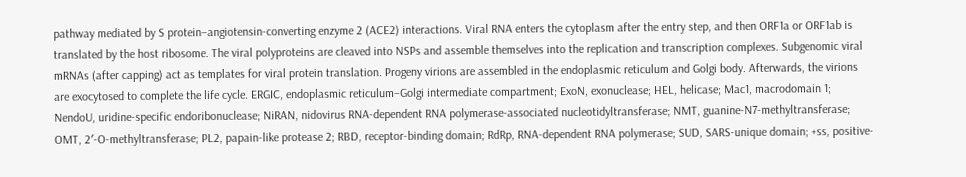pathway mediated by S protein–angiotensin-converting enzyme 2 (ACE2) interactions. Viral RNA enters the cytoplasm after the entry step, and then ORF1a or ORF1ab is translated by the host ribosome. The viral polyproteins are cleaved into NSPs and assemble themselves into the replication and transcription complexes. Subgenomic viral mRNAs (after capping) act as templates for viral protein translation. Progeny virions are assembled in the endoplasmic reticulum and Golgi body. Afterwards, the virions are exocytosed to complete the life cycle. ERGIC, endoplasmic reticulum–Golgi intermediate compartment; ExoN, exonuclease; HEL, helicase; Mac1, macrodomain 1; NendoU, uridine-specific endoribonuclease; NiRAN, nidovirus RNA-dependent RNA polymerase-associated nucleotidyltransferase; NMT, guanine-N7-methyltransferase; OMT, 2′-O-methyltransferase; PL2, papain-like protease 2; RBD, receptor-binding domain; RdRp, RNA-dependent RNA polymerase; SUD, SARS-unique domain; +ss, positive-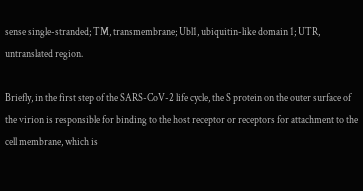sense single-stranded; TM, transmembrane; Ubl1, ubiquitin-like domain 1; UTR, untranslated region.

Briefly, in the first step of the SARS-CoV-2 life cycle, the S protein on the outer surface of the virion is responsible for binding to the host receptor or receptors for attachment to the cell membrane, which is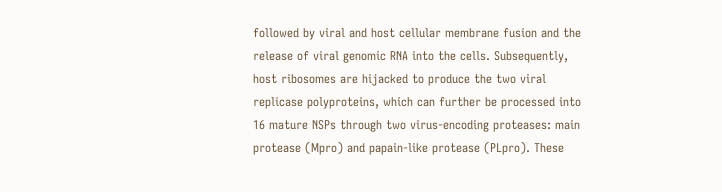followed by viral and host cellular membrane fusion and the release of viral genomic RNA into the cells. Subsequently, host ribosomes are hijacked to produce the two viral replicase polyproteins, which can further be processed into 16 mature NSPs through two virus-encoding proteases: main protease (Mpro) and papain-like protease (PLpro). These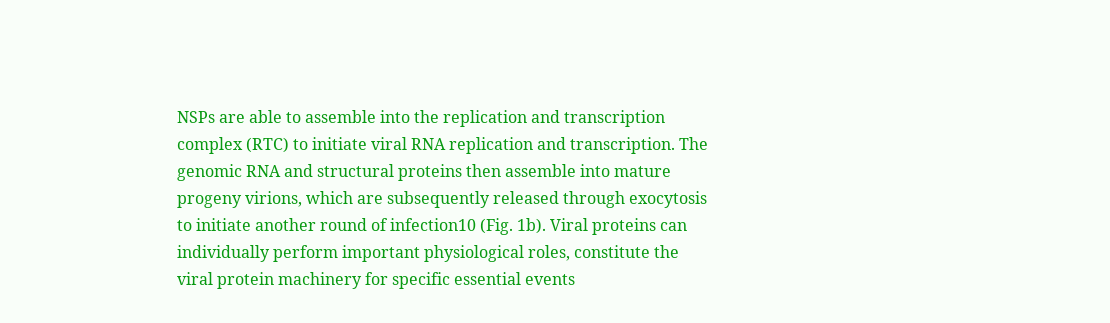NSPs are able to assemble into the replication and transcription complex (RTC) to initiate viral RNA replication and transcription. The genomic RNA and structural proteins then assemble into mature progeny virions, which are subsequently released through exocytosis to initiate another round of infection10 (Fig. 1b). Viral proteins can individually perform important physiological roles, constitute the viral protein machinery for specific essential events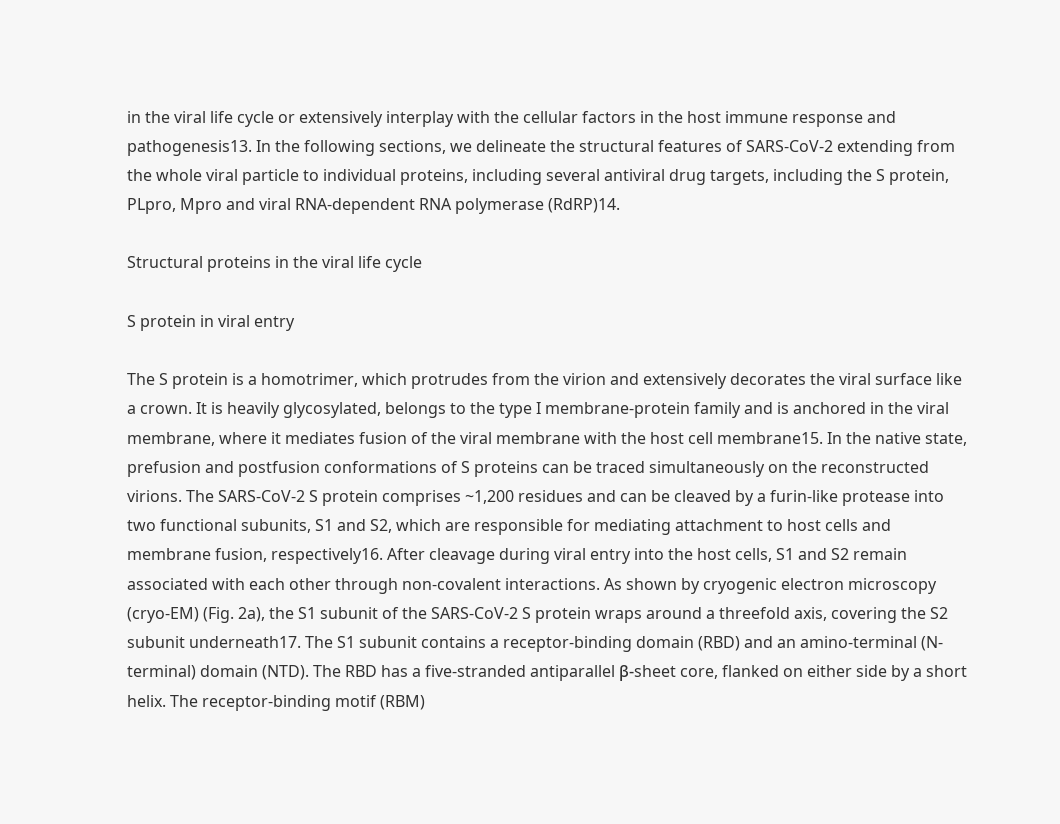in the viral life cycle or extensively interplay with the cellular factors in the host immune response and pathogenesis13. In the following sections, we delineate the structural features of SARS-CoV-2 extending from the whole viral particle to individual proteins, including several antiviral drug targets, including the S protein, PLpro, Mpro and viral RNA-dependent RNA polymerase (RdRP)14.

Structural proteins in the viral life cycle

S protein in viral entry

The S protein is a homotrimer, which protrudes from the virion and extensively decorates the viral surface like a crown. It is heavily glycosylated, belongs to the type I membrane-protein family and is anchored in the viral membrane, where it mediates fusion of the viral membrane with the host cell membrane15. In the native state, prefusion and postfusion conformations of S proteins can be traced simultaneously on the reconstructed virions. The SARS-CoV-2 S protein comprises ~1,200 residues and can be cleaved by a furin-like protease into two functional subunits, S1 and S2, which are responsible for mediating attachment to host cells and membrane fusion, respectively16. After cleavage during viral entry into the host cells, S1 and S2 remain associated with each other through non-covalent interactions. As shown by cryogenic electron microscopy (cryo-EM) (Fig. 2a), the S1 subunit of the SARS-CoV-2 S protein wraps around a threefold axis, covering the S2 subunit underneath17. The S1 subunit contains a receptor-binding domain (RBD) and an amino-terminal (N-terminal) domain (NTD). The RBD has a five-stranded antiparallel β-sheet core, flanked on either side by a short helix. The receptor-binding motif (RBM)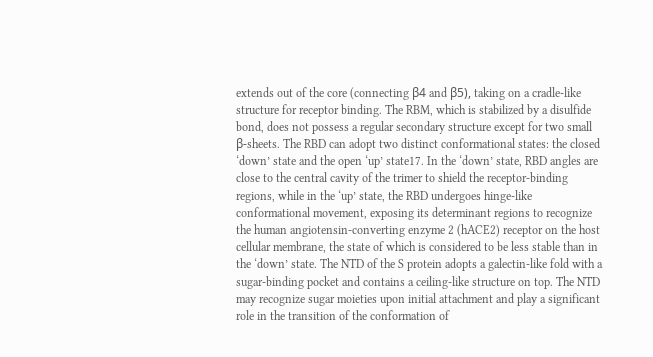extends out of the core (connecting β4 and β5), taking on a cradle-like structure for receptor binding. The RBM, which is stabilized by a disulfide bond, does not possess a regular secondary structure except for two small β-sheets. The RBD can adopt two distinct conformational states: the closed ‘down’ state and the open ‘up’ state17. In the ‘down’ state, RBD angles are close to the central cavity of the trimer to shield the receptor-binding regions, while in the ‘up’ state, the RBD undergoes hinge-like conformational movement, exposing its determinant regions to recognize the human angiotensin-converting enzyme 2 (hACE2) receptor on the host cellular membrane, the state of which is considered to be less stable than in the ‘down’ state. The NTD of the S protein adopts a galectin-like fold with a sugar-binding pocket and contains a ceiling-like structure on top. The NTD may recognize sugar moieties upon initial attachment and play a significant role in the transition of the conformation of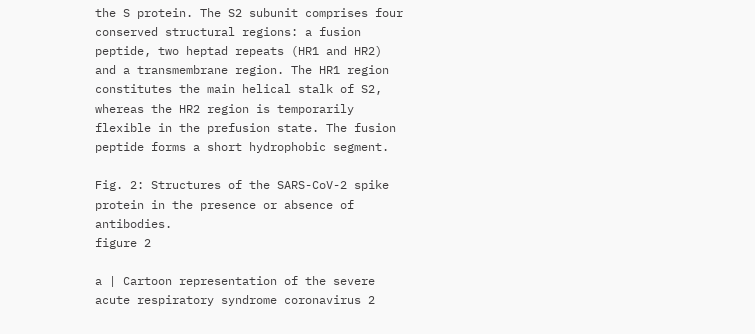the S protein. The S2 subunit comprises four conserved structural regions: a fusion peptide, two heptad repeats (HR1 and HR2) and a transmembrane region. The HR1 region constitutes the main helical stalk of S2, whereas the HR2 region is temporarily flexible in the prefusion state. The fusion peptide forms a short hydrophobic segment.

Fig. 2: Structures of the SARS-CoV-2 spike protein in the presence or absence of antibodies.
figure 2

a | Cartoon representation of the severe acute respiratory syndrome coronavirus 2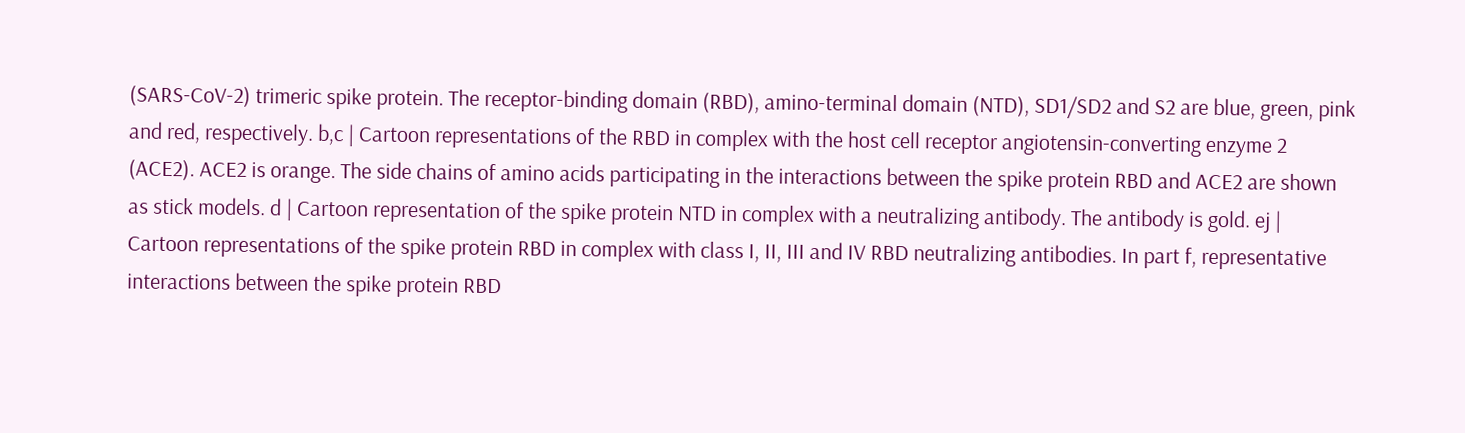(SARS-CoV-2) trimeric spike protein. The receptor-binding domain (RBD), amino-terminal domain (NTD), SD1/SD2 and S2 are blue, green, pink and red, respectively. b,c | Cartoon representations of the RBD in complex with the host cell receptor angiotensin-converting enzyme 2 (ACE2). ACE2 is orange. The side chains of amino acids participating in the interactions between the spike protein RBD and ACE2 are shown as stick models. d | Cartoon representation of the spike protein NTD in complex with a neutralizing antibody. The antibody is gold. ej | Cartoon representations of the spike protein RBD in complex with class I, II, III and IV RBD neutralizing antibodies. In part f, representative interactions between the spike protein RBD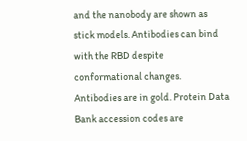and the nanobody are shown as stick models. Antibodies can bind with the RBD despite conformational changes. Antibodies are in gold. Protein Data Bank accession codes are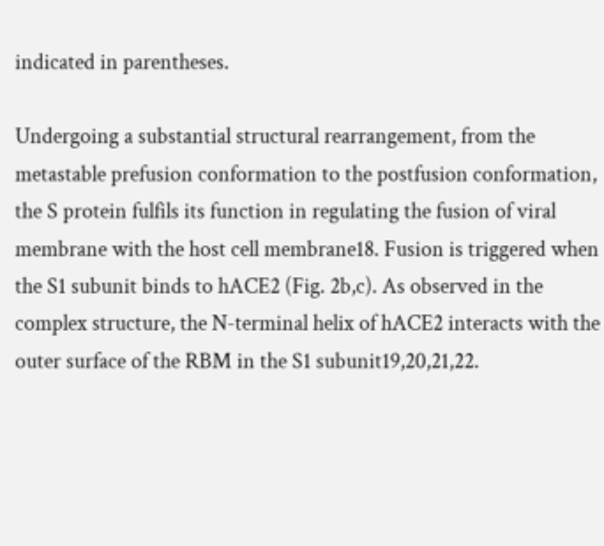indicated in parentheses.

Undergoing a substantial structural rearrangement, from the metastable prefusion conformation to the postfusion conformation, the S protein fulfils its function in regulating the fusion of viral membrane with the host cell membrane18. Fusion is triggered when the S1 subunit binds to hACE2 (Fig. 2b,c). As observed in the complex structure, the N-terminal helix of hACE2 interacts with the outer surface of the RBM in the S1 subunit19,20,21,22.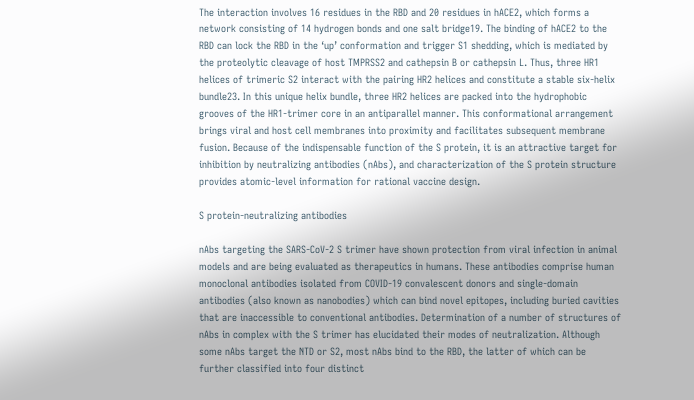The interaction involves 16 residues in the RBD and 20 residues in hACE2, which forms a network consisting of 14 hydrogen bonds and one salt bridge19. The binding of hACE2 to the RBD can lock the RBD in the ‘up’ conformation and trigger S1 shedding, which is mediated by the proteolytic cleavage of host TMPRSS2 and cathepsin B or cathepsin L. Thus, three HR1 helices of trimeric S2 interact with the pairing HR2 helices and constitute a stable six-helix bundle23. In this unique helix bundle, three HR2 helices are packed into the hydrophobic grooves of the HR1-trimer core in an antiparallel manner. This conformational arrangement brings viral and host cell membranes into proximity and facilitates subsequent membrane fusion. Because of the indispensable function of the S protein, it is an attractive target for inhibition by neutralizing antibodies (nAbs), and characterization of the S protein structure provides atomic-level information for rational vaccine design.

S protein-neutralizing antibodies

nAbs targeting the SARS-CoV-2 S trimer have shown protection from viral infection in animal models and are being evaluated as therapeutics in humans. These antibodies comprise human monoclonal antibodies isolated from COVID-19 convalescent donors and single-domain antibodies (also known as nanobodies) which can bind novel epitopes, including buried cavities that are inaccessible to conventional antibodies. Determination of a number of structures of nAbs in complex with the S trimer has elucidated their modes of neutralization. Although some nAbs target the NTD or S2, most nAbs bind to the RBD, the latter of which can be further classified into four distinct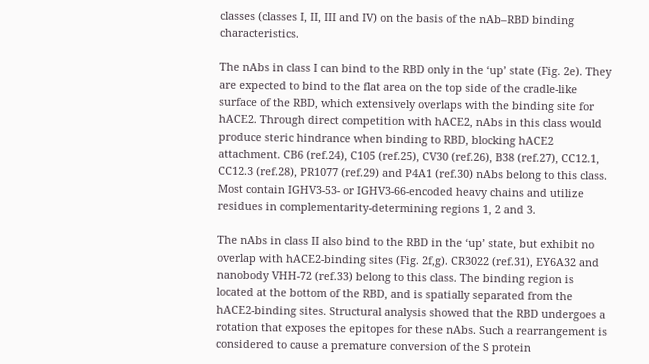classes (classes I, II, III and IV) on the basis of the nAb–RBD binding characteristics.

The nAbs in class I can bind to the RBD only in the ‘up’ state (Fig. 2e). They are expected to bind to the flat area on the top side of the cradle-like surface of the RBD, which extensively overlaps with the binding site for hACE2. Through direct competition with hACE2, nAbs in this class would produce steric hindrance when binding to RBD, blocking hACE2 attachment. CB6 (ref.24), C105 (ref.25), CV30 (ref.26), B38 (ref.27), CC12.1, CC12.3 (ref.28), PR1077 (ref.29) and P4A1 (ref.30) nAbs belong to this class. Most contain IGHV3-53- or IGHV3-66-encoded heavy chains and utilize residues in complementarity-determining regions 1, 2 and 3.

The nAbs in class II also bind to the RBD in the ‘up’ state, but exhibit no overlap with hACE2-binding sites (Fig. 2f,g). CR3022 (ref.31), EY6A32 and nanobody VHH-72 (ref.33) belong to this class. The binding region is located at the bottom of the RBD, and is spatially separated from the hACE2-binding sites. Structural analysis showed that the RBD undergoes a rotation that exposes the epitopes for these nAbs. Such a rearrangement is considered to cause a premature conversion of the S protein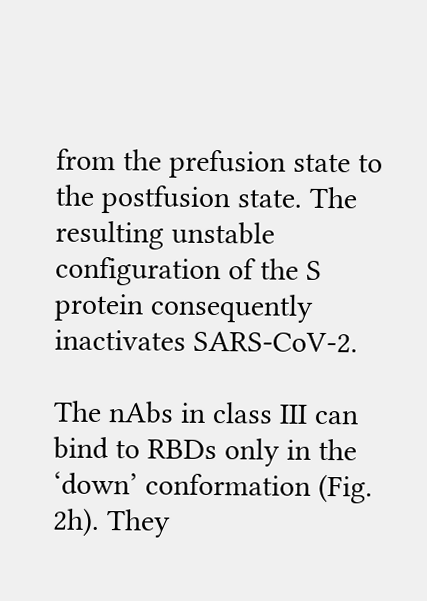from the prefusion state to the postfusion state. The resulting unstable configuration of the S protein consequently inactivates SARS-CoV-2.

The nAbs in class III can bind to RBDs only in the ‘down’ conformation (Fig. 2h). They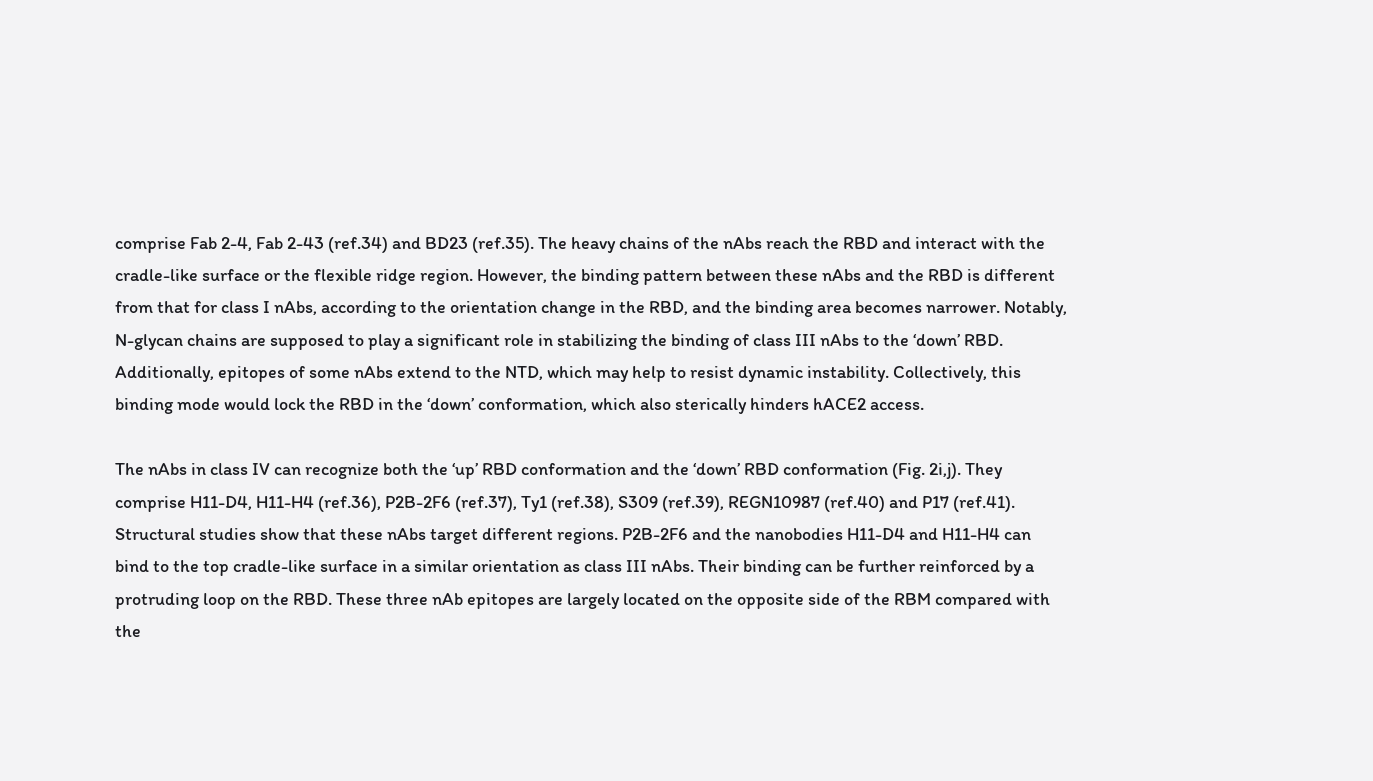comprise Fab 2-4, Fab 2-43 (ref.34) and BD23 (ref.35). The heavy chains of the nAbs reach the RBD and interact with the cradle-like surface or the flexible ridge region. However, the binding pattern between these nAbs and the RBD is different from that for class I nAbs, according to the orientation change in the RBD, and the binding area becomes narrower. Notably, N-glycan chains are supposed to play a significant role in stabilizing the binding of class III nAbs to the ‘down’ RBD. Additionally, epitopes of some nAbs extend to the NTD, which may help to resist dynamic instability. Collectively, this binding mode would lock the RBD in the ‘down’ conformation, which also sterically hinders hACE2 access.

The nAbs in class IV can recognize both the ‘up’ RBD conformation and the ‘down’ RBD conformation (Fig. 2i,j). They comprise H11-D4, H11-H4 (ref.36), P2B-2F6 (ref.37), Ty1 (ref.38), S309 (ref.39), REGN10987 (ref.40) and P17 (ref.41). Structural studies show that these nAbs target different regions. P2B-2F6 and the nanobodies H11-D4 and H11-H4 can bind to the top cradle-like surface in a similar orientation as class III nAbs. Their binding can be further reinforced by a protruding loop on the RBD. These three nAb epitopes are largely located on the opposite side of the RBM compared with the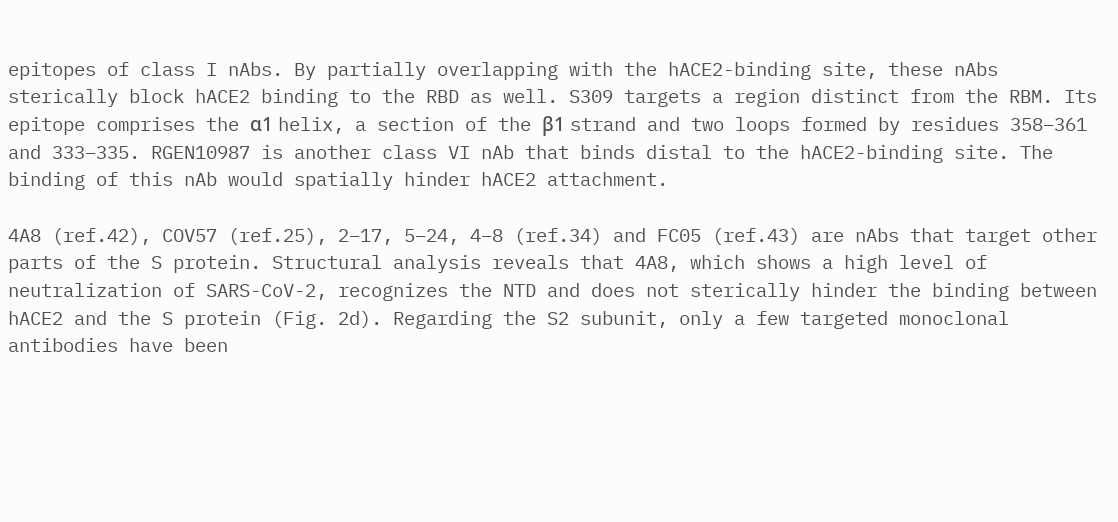epitopes of class I nAbs. By partially overlapping with the hACE2-binding site, these nAbs sterically block hACE2 binding to the RBD as well. S309 targets a region distinct from the RBM. Its epitope comprises the α1 helix, a section of the β1 strand and two loops formed by residues 358–361 and 333–335. RGEN10987 is another class VI nAb that binds distal to the hACE2-binding site. The binding of this nAb would spatially hinder hACE2 attachment.

4A8 (ref.42), COV57 (ref.25), 2–17, 5–24, 4–8 (ref.34) and FC05 (ref.43) are nAbs that target other parts of the S protein. Structural analysis reveals that 4A8, which shows a high level of neutralization of SARS-CoV-2, recognizes the NTD and does not sterically hinder the binding between hACE2 and the S protein (Fig. 2d). Regarding the S2 subunit, only a few targeted monoclonal antibodies have been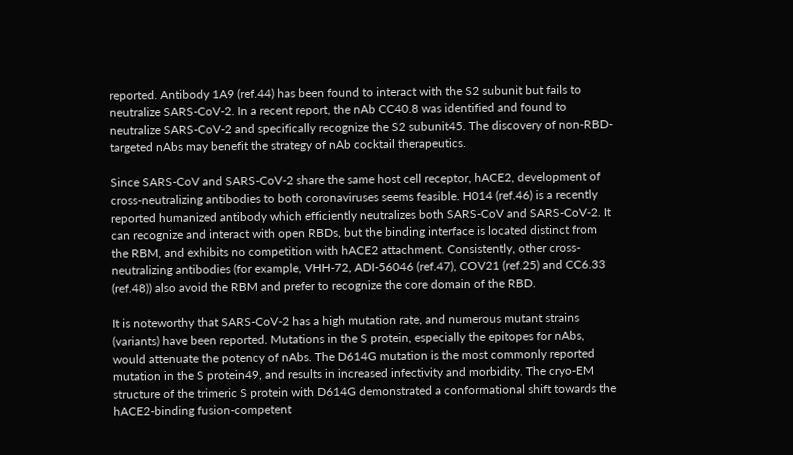reported. Antibody 1A9 (ref.44) has been found to interact with the S2 subunit but fails to neutralize SARS-CoV-2. In a recent report, the nAb CC40.8 was identified and found to neutralize SARS-CoV-2 and specifically recognize the S2 subunit45. The discovery of non-RBD-targeted nAbs may benefit the strategy of nAb cocktail therapeutics.

Since SARS-CoV and SARS-CoV-2 share the same host cell receptor, hACE2, development of cross-neutralizing antibodies to both coronaviruses seems feasible. H014 (ref.46) is a recently reported humanized antibody which efficiently neutralizes both SARS-CoV and SARS-CoV-2. It can recognize and interact with open RBDs, but the binding interface is located distinct from the RBM, and exhibits no competition with hACE2 attachment. Consistently, other cross-neutralizing antibodies (for example, VHH-72, ADI-56046 (ref.47), COV21 (ref.25) and CC6.33 (ref.48)) also avoid the RBM and prefer to recognize the core domain of the RBD.

It is noteworthy that SARS-CoV-2 has a high mutation rate, and numerous mutant strains (variants) have been reported. Mutations in the S protein, especially the epitopes for nAbs, would attenuate the potency of nAbs. The D614G mutation is the most commonly reported mutation in the S protein49, and results in increased infectivity and morbidity. The cryo-EM structure of the trimeric S protein with D614G demonstrated a conformational shift towards the hACE2-binding fusion-competent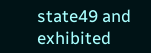state49 and exhibited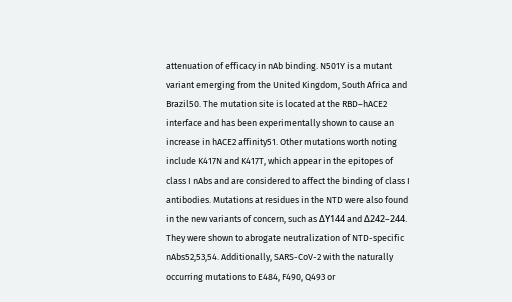attenuation of efficacy in nAb binding. N501Y is a mutant variant emerging from the United Kingdom, South Africa and Brazil50. The mutation site is located at the RBD–hACE2 interface and has been experimentally shown to cause an increase in hACE2 affinity51. Other mutations worth noting include K417N and K417T, which appear in the epitopes of class I nAbs and are considered to affect the binding of class I antibodies. Mutations at residues in the NTD were also found in the new variants of concern, such as ΔY144 and Δ242–244. They were shown to abrogate neutralization of NTD-specific nAbs52,53,54. Additionally, SARS-CoV-2 with the naturally occurring mutations to E484, F490, Q493 or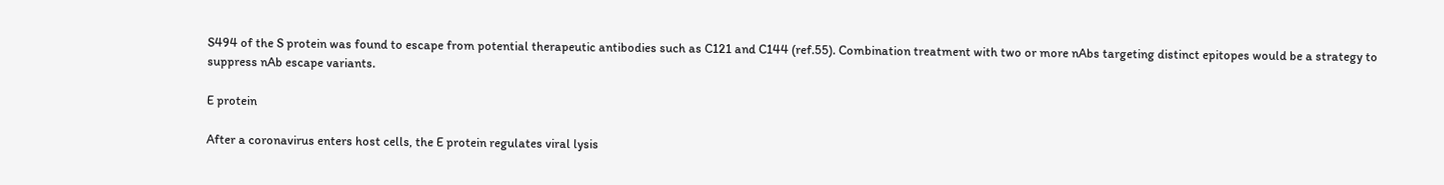S494 of the S protein was found to escape from potential therapeutic antibodies such as C121 and C144 (ref.55). Combination treatment with two or more nAbs targeting distinct epitopes would be a strategy to suppress nAb escape variants.

E protein

After a coronavirus enters host cells, the E protein regulates viral lysis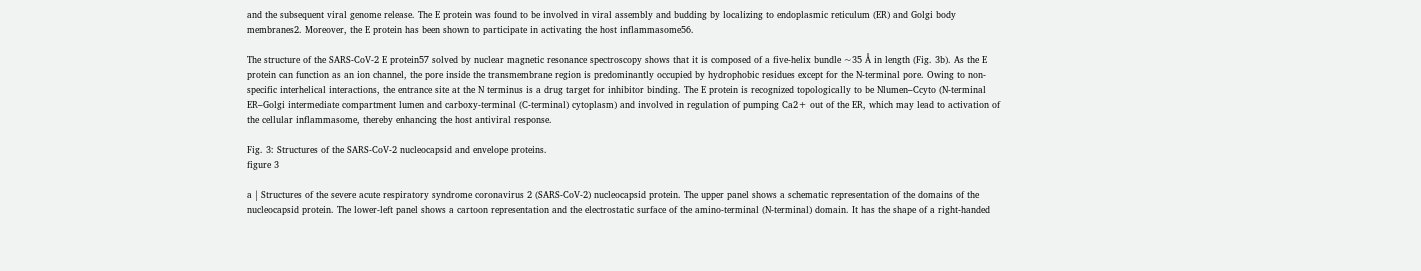and the subsequent viral genome release. The E protein was found to be involved in viral assembly and budding by localizing to endoplasmic reticulum (ER) and Golgi body membranes2. Moreover, the E protein has been shown to participate in activating the host inflammasome56.

The structure of the SARS-CoV-2 E protein57 solved by nuclear magnetic resonance spectroscopy shows that it is composed of a five-helix bundle ~35 Å in length (Fig. 3b). As the E protein can function as an ion channel, the pore inside the transmembrane region is predominantly occupied by hydrophobic residues except for the N-terminal pore. Owing to non-specific interhelical interactions, the entrance site at the N terminus is a drug target for inhibitor binding. The E protein is recognized topologically to be Nlumen–Ccyto (N-terminal ER–Golgi intermediate compartment lumen and carboxy-terminal (C-terminal) cytoplasm) and involved in regulation of pumping Ca2+ out of the ER, which may lead to activation of the cellular inflammasome, thereby enhancing the host antiviral response.

Fig. 3: Structures of the SARS-CoV-2 nucleocapsid and envelope proteins.
figure 3

a | Structures of the severe acute respiratory syndrome coronavirus 2 (SARS-CoV-2) nucleocapsid protein. The upper panel shows a schematic representation of the domains of the nucleocapsid protein. The lower-left panel shows a cartoon representation and the electrostatic surface of the amino-terminal (N-terminal) domain. It has the shape of a right-handed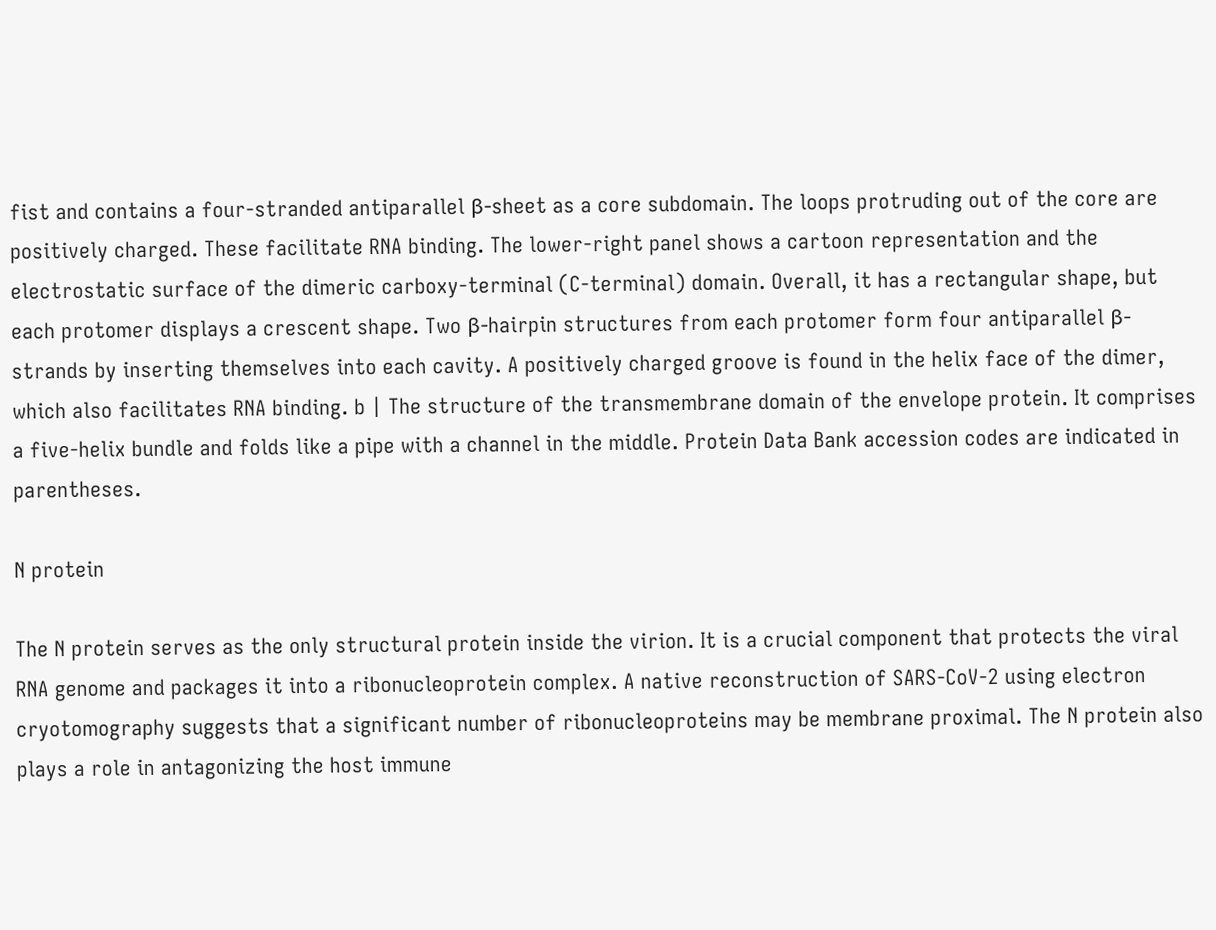fist and contains a four-stranded antiparallel β-sheet as a core subdomain. The loops protruding out of the core are positively charged. These facilitate RNA binding. The lower-right panel shows a cartoon representation and the electrostatic surface of the dimeric carboxy-terminal (C-terminal) domain. Overall, it has a rectangular shape, but each protomer displays a crescent shape. Two β-hairpin structures from each protomer form four antiparallel β-strands by inserting themselves into each cavity. A positively charged groove is found in the helix face of the dimer, which also facilitates RNA binding. b | The structure of the transmembrane domain of the envelope protein. It comprises a five-helix bundle and folds like a pipe with a channel in the middle. Protein Data Bank accession codes are indicated in parentheses.

N protein

The N protein serves as the only structural protein inside the virion. It is a crucial component that protects the viral RNA genome and packages it into a ribonucleoprotein complex. A native reconstruction of SARS-CoV-2 using electron cryotomography suggests that a significant number of ribonucleoproteins may be membrane proximal. The N protein also plays a role in antagonizing the host immune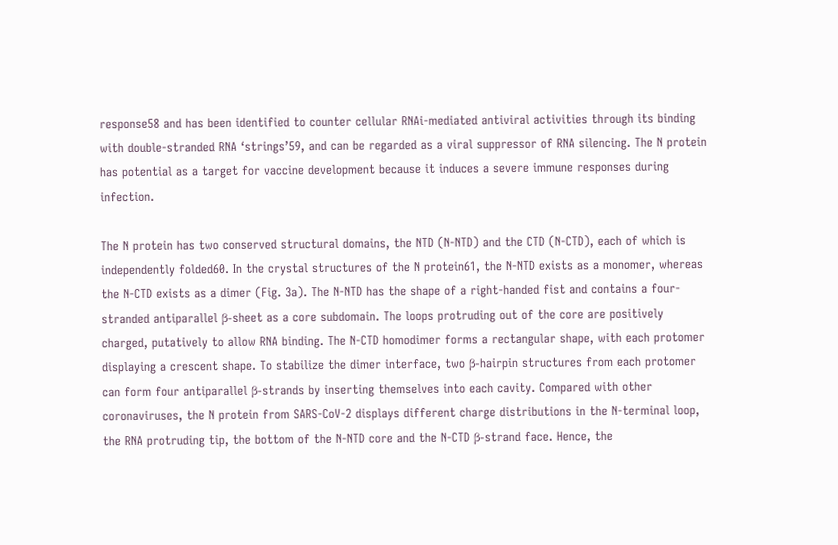response58 and has been identified to counter cellular RNAi-mediated antiviral activities through its binding with double-stranded RNA ‘strings’59, and can be regarded as a viral suppressor of RNA silencing. The N protein has potential as a target for vaccine development because it induces a severe immune responses during infection.

The N protein has two conserved structural domains, the NTD (N-NTD) and the CTD (N-CTD), each of which is independently folded60. In the crystal structures of the N protein61, the N‐NTD exists as a monomer, whereas the N‐CTD exists as a dimer (Fig. 3a). The N‐NTD has the shape of a right‐handed fist and contains a four‐stranded antiparallel β‐sheet as a core subdomain. The loops protruding out of the core are positively charged, putatively to allow RNA binding. The N‐CTD homodimer forms a rectangular shape, with each protomer displaying a crescent shape. To stabilize the dimer interface, two β‐hairpin structures from each protomer can form four antiparallel β-strands by inserting themselves into each cavity. Compared with other coronaviruses, the N protein from SARS-CoV-2 displays different charge distributions in the N-terminal loop, the RNA protruding tip, the bottom of the N-NTD core and the N-CTD β-strand face. Hence, the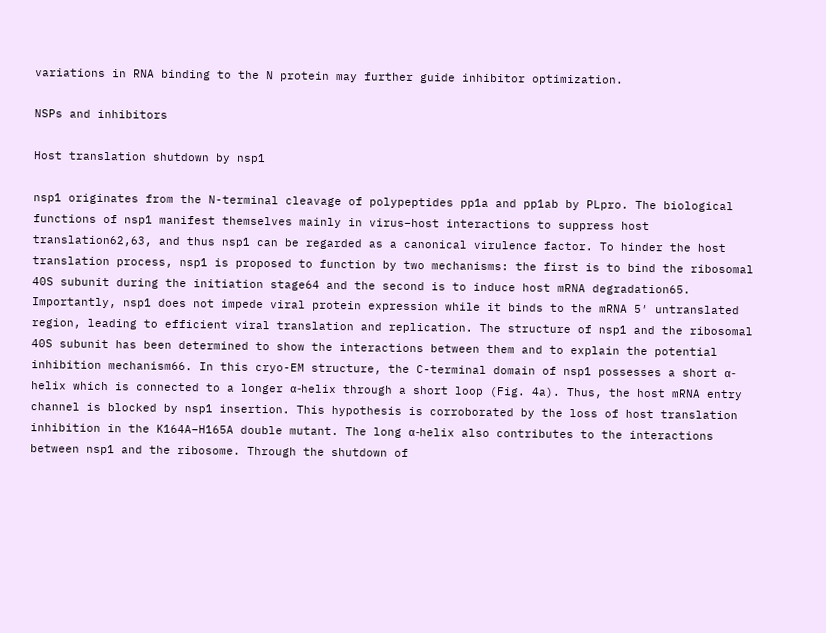variations in RNA binding to the N protein may further guide inhibitor optimization.

NSPs and inhibitors

Host translation shutdown by nsp1

nsp1 originates from the N-terminal cleavage of polypeptides pp1a and pp1ab by PLpro. The biological functions of nsp1 manifest themselves mainly in virus–host interactions to suppress host translation62,63, and thus nsp1 can be regarded as a canonical virulence factor. To hinder the host translation process, nsp1 is proposed to function by two mechanisms: the first is to bind the ribosomal 40S subunit during the initiation stage64 and the second is to induce host mRNA degradation65. Importantly, nsp1 does not impede viral protein expression while it binds to the mRNA 5′ untranslated region, leading to efficient viral translation and replication. The structure of nsp1 and the ribosomal 40S subunit has been determined to show the interactions between them and to explain the potential inhibition mechanism66. In this cryo-EM structure, the C-terminal domain of nsp1 possesses a short α-helix which is connected to a longer α-helix through a short loop (Fig. 4a). Thus, the host mRNA entry channel is blocked by nsp1 insertion. This hypothesis is corroborated by the loss of host translation inhibition in the K164A–H165A double mutant. The long α-helix also contributes to the interactions between nsp1 and the ribosome. Through the shutdown of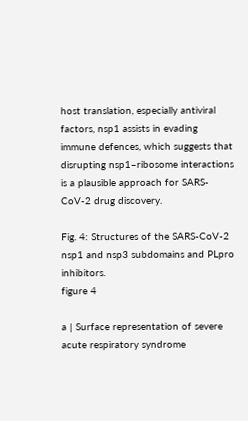host translation, especially antiviral factors, nsp1 assists in evading immune defences, which suggests that disrupting nsp1–ribosome interactions is a plausible approach for SARS-CoV-2 drug discovery.

Fig. 4: Structures of the SARS-CoV-2 nsp1 and nsp3 subdomains and PLpro inhibitors.
figure 4

a | Surface representation of severe acute respiratory syndrome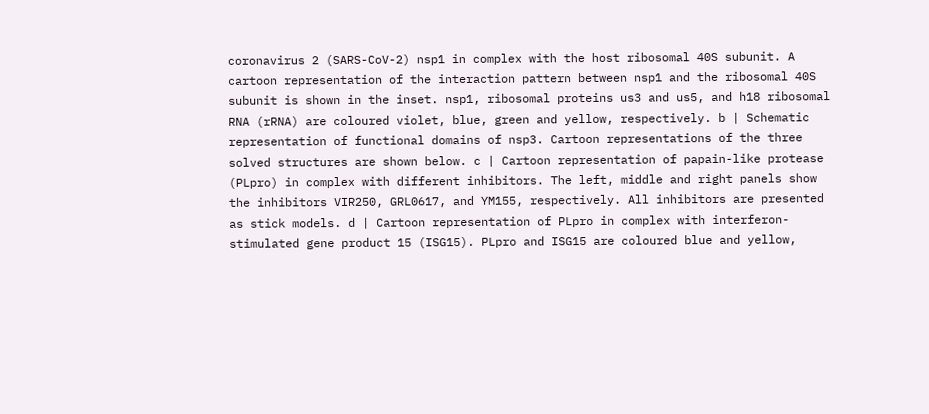coronavirus 2 (SARS-CoV-2) nsp1 in complex with the host ribosomal 40S subunit. A cartoon representation of the interaction pattern between nsp1 and the ribosomal 40S subunit is shown in the inset. nsp1, ribosomal proteins us3 and us5, and h18 ribosomal RNA (rRNA) are coloured violet, blue, green and yellow, respectively. b | Schematic representation of functional domains of nsp3. Cartoon representations of the three solved structures are shown below. c | Cartoon representation of papain-like protease (PLpro) in complex with different inhibitors. The left, middle and right panels show the inhibitors VIR250, GRL0617, and YM155, respectively. All inhibitors are presented as stick models. d | Cartoon representation of PLpro in complex with interferon-stimulated gene product 15 (ISG15). PLpro and ISG15 are coloured blue and yellow,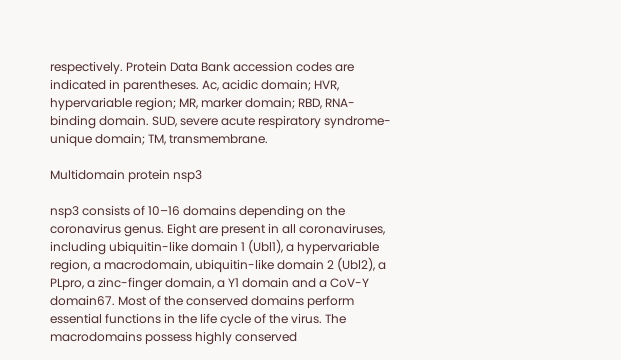respectively. Protein Data Bank accession codes are indicated in parentheses. Ac, acidic domain; HVR, hypervariable region; MR, marker domain; RBD, RNA-binding domain. SUD, severe acute respiratory syndrome-unique domain; TM, transmembrane.

Multidomain protein nsp3

nsp3 consists of 10–16 domains depending on the coronavirus genus. Eight are present in all coronaviruses, including ubiquitin-like domain 1 (Ubl1), a hypervariable region, a macrodomain, ubiquitin-like domain 2 (Ubl2), a PLpro, a zinc-finger domain, a Y1 domain and a CoV-Y domain67. Most of the conserved domains perform essential functions in the life cycle of the virus. The macrodomains possess highly conserved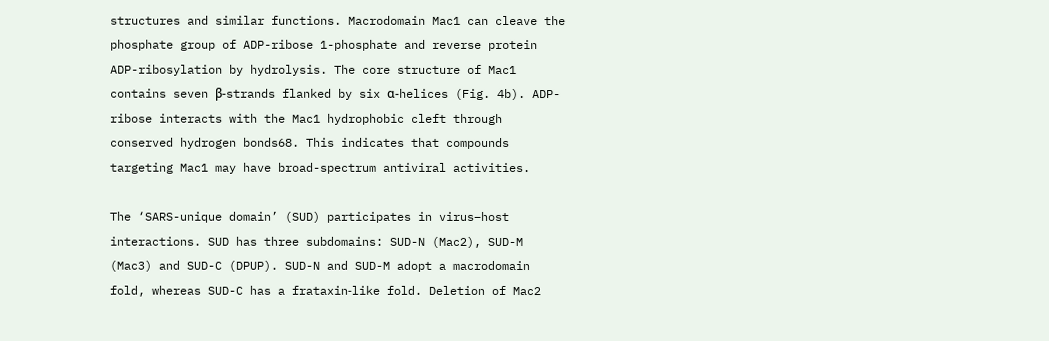structures and similar functions. Macrodomain Mac1 can cleave the phosphate group of ADP-ribose 1-phosphate and reverse protein ADP-ribosylation by hydrolysis. The core structure of Mac1 contains seven β-strands flanked by six α-helices (Fig. 4b). ADP-ribose interacts with the Mac1 hydrophobic cleft through conserved hydrogen bonds68. This indicates that compounds targeting Mac1 may have broad-spectrum antiviral activities.

The ‘SARS-unique domain’ (SUD) participates in virus–host interactions. SUD has three subdomains: SUD-N (Mac2), SUD-M (Mac3) and SUD-C (DPUP). SUD-N and SUD-M adopt a macrodomain fold, whereas SUD-C has a frataxin‐like fold. Deletion of Mac2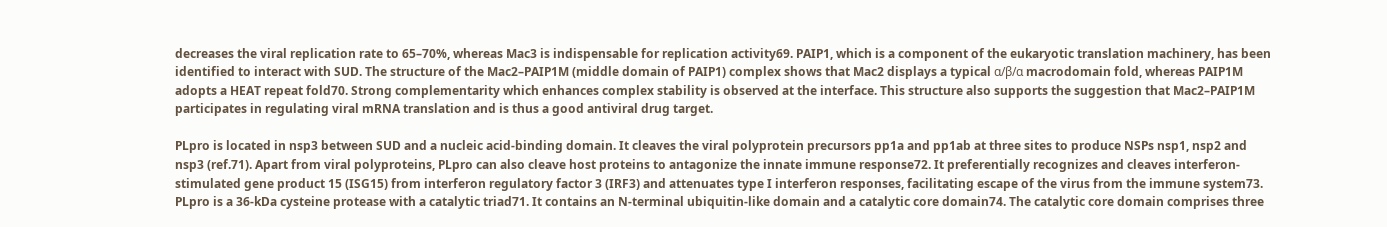decreases the viral replication rate to 65–70%, whereas Mac3 is indispensable for replication activity69. PAIP1, which is a component of the eukaryotic translation machinery, has been identified to interact with SUD. The structure of the Mac2–PAIP1M (middle domain of PAIP1) complex shows that Mac2 displays a typical α/β/α macrodomain fold, whereas PAIP1M adopts a HEAT repeat fold70. Strong complementarity which enhances complex stability is observed at the interface. This structure also supports the suggestion that Mac2–PAIP1M participates in regulating viral mRNA translation and is thus a good antiviral drug target.

PLpro is located in nsp3 between SUD and a nucleic acid-binding domain. It cleaves the viral polyprotein precursors pp1a and pp1ab at three sites to produce NSPs nsp1, nsp2 and nsp3 (ref.71). Apart from viral polyproteins, PLpro can also cleave host proteins to antagonize the innate immune response72. It preferentially recognizes and cleaves interferon-stimulated gene product 15 (ISG15) from interferon regulatory factor 3 (IRF3) and attenuates type I interferon responses, facilitating escape of the virus from the immune system73. PLpro is a 36-kDa cysteine protease with a catalytic triad71. It contains an N-terminal ubiquitin-like domain and a catalytic core domain74. The catalytic core domain comprises three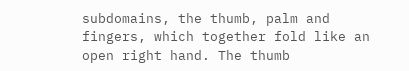subdomains, the thumb, palm and fingers, which together fold like an open right hand. The thumb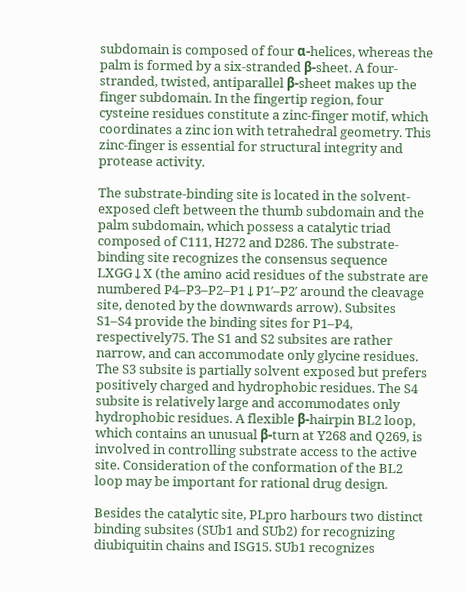subdomain is composed of four α-helices, whereas the palm is formed by a six-stranded β-sheet. A four-stranded, twisted, antiparallel β-sheet makes up the finger subdomain. In the fingertip region, four cysteine residues constitute a zinc-finger motif, which coordinates a zinc ion with tetrahedral geometry. This zinc-finger is essential for structural integrity and protease activity.

The substrate-binding site is located in the solvent-exposed cleft between the thumb subdomain and the palm subdomain, which possess a catalytic triad composed of C111, H272 and D286. The substrate-binding site recognizes the consensus sequence LXGG↓X (the amino acid residues of the substrate are numbered P4–P3–P2–P1↓P1′–P2′ around the cleavage site, denoted by the downwards arrow). Subsites S1–S4 provide the binding sites for P1–P4, respectively75. The S1 and S2 subsites are rather narrow, and can accommodate only glycine residues. The S3 subsite is partially solvent exposed but prefers positively charged and hydrophobic residues. The S4 subsite is relatively large and accommodates only hydrophobic residues. A flexible β-hairpin BL2 loop, which contains an unusual β-turn at Y268 and Q269, is involved in controlling substrate access to the active site. Consideration of the conformation of the BL2 loop may be important for rational drug design.

Besides the catalytic site, PLpro harbours two distinct binding subsites (SUb1 and SUb2) for recognizing diubiquitin chains and ISG15. SUb1 recognizes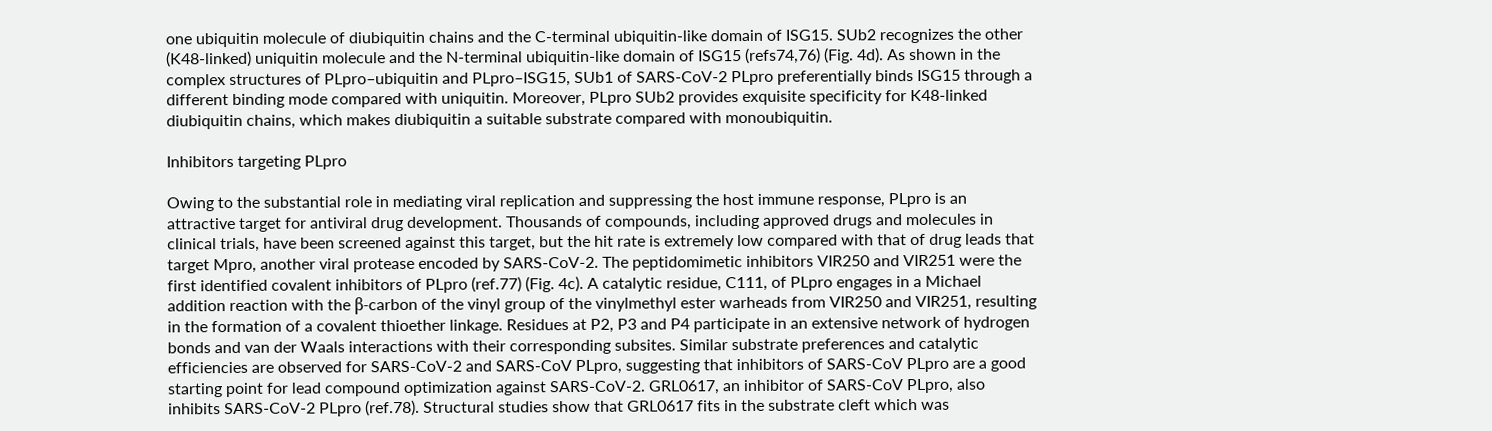one ubiquitin molecule of diubiquitin chains and the C-terminal ubiquitin-like domain of ISG15. SUb2 recognizes the other (K48-linked) uniquitin molecule and the N-terminal ubiquitin-like domain of ISG15 (refs74,76) (Fig. 4d). As shown in the complex structures of PLpro–ubiquitin and PLpro–ISG15, SUb1 of SARS-CoV-2 PLpro preferentially binds ISG15 through a different binding mode compared with uniquitin. Moreover, PLpro SUb2 provides exquisite specificity for K48-linked diubiquitin chains, which makes diubiquitin a suitable substrate compared with monoubiquitin.

Inhibitors targeting PLpro

Owing to the substantial role in mediating viral replication and suppressing the host immune response, PLpro is an attractive target for antiviral drug development. Thousands of compounds, including approved drugs and molecules in clinical trials, have been screened against this target, but the hit rate is extremely low compared with that of drug leads that target Mpro, another viral protease encoded by SARS-CoV-2. The peptidomimetic inhibitors VIR250 and VIR251 were the first identified covalent inhibitors of PLpro (ref.77) (Fig. 4c). A catalytic residue, C111, of PLpro engages in a Michael addition reaction with the β-carbon of the vinyl group of the vinylmethyl ester warheads from VIR250 and VIR251, resulting in the formation of a covalent thioether linkage. Residues at P2, P3 and P4 participate in an extensive network of hydrogen bonds and van der Waals interactions with their corresponding subsites. Similar substrate preferences and catalytic efficiencies are observed for SARS-CoV-2 and SARS-CoV PLpro, suggesting that inhibitors of SARS-CoV PLpro are a good starting point for lead compound optimization against SARS-CoV-2. GRL0617, an inhibitor of SARS-CoV PLpro, also inhibits SARS-CoV-2 PLpro (ref.78). Structural studies show that GRL0617 fits in the substrate cleft which was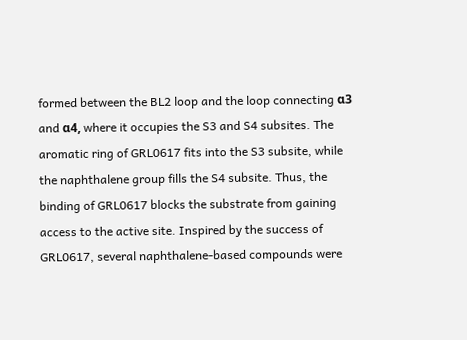formed between the BL2 loop and the loop connecting α3 and α4, where it occupies the S3 and S4 subsites. The aromatic ring of GRL0617 fits into the S3 subsite, while the naphthalene group fills the S4 subsite. Thus, the binding of GRL0617 blocks the substrate from gaining access to the active site. Inspired by the success of GRL0617, several naphthalene-based compounds were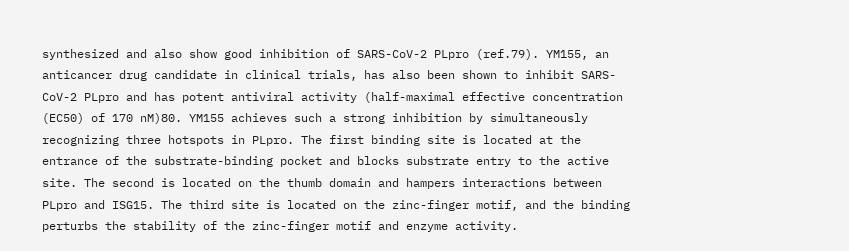synthesized and also show good inhibition of SARS-CoV-2 PLpro (ref.79). YM155, an anticancer drug candidate in clinical trials, has also been shown to inhibit SARS-CoV-2 PLpro and has potent antiviral activity (half-maximal effective concentration (EC50) of 170 nM)80. YM155 achieves such a strong inhibition by simultaneously recognizing three hotspots in PLpro. The first binding site is located at the entrance of the substrate-binding pocket and blocks substrate entry to the active site. The second is located on the thumb domain and hampers interactions between PLpro and ISG15. The third site is located on the zinc-finger motif, and the binding perturbs the stability of the zinc-finger motif and enzyme activity.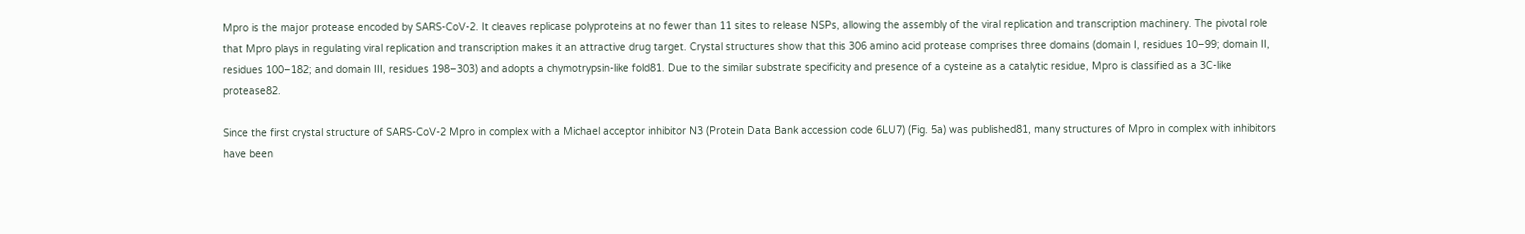Mpro is the major protease encoded by SARS-CoV-2. It cleaves replicase polyproteins at no fewer than 11 sites to release NSPs, allowing the assembly of the viral replication and transcription machinery. The pivotal role that Mpro plays in regulating viral replication and transcription makes it an attractive drug target. Crystal structures show that this 306 amino acid protease comprises three domains (domain I, residues 10–99; domain II, residues 100–182; and domain III, residues 198–303) and adopts a chymotrypsin-like fold81. Due to the similar substrate specificity and presence of a cysteine as a catalytic residue, Mpro is classified as a 3C-like protease82.

Since the first crystal structure of SARS-CoV-2 Mpro in complex with a Michael acceptor inhibitor N3 (Protein Data Bank accession code 6LU7) (Fig. 5a) was published81, many structures of Mpro in complex with inhibitors have been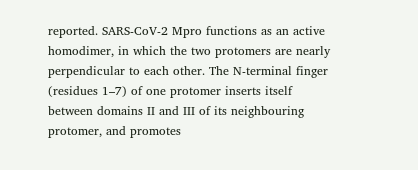reported. SARS-CoV-2 Mpro functions as an active homodimer, in which the two protomers are nearly perpendicular to each other. The N-terminal finger (residues 1–7) of one protomer inserts itself between domains II and III of its neighbouring protomer, and promotes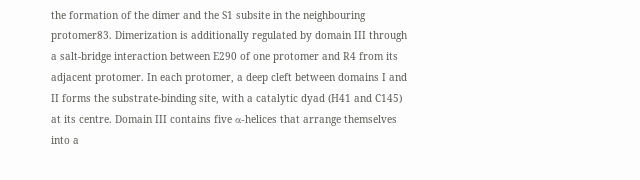the formation of the dimer and the S1 subsite in the neighbouring protomer83. Dimerization is additionally regulated by domain III through a salt-bridge interaction between E290 of one protomer and R4 from its adjacent protomer. In each protomer, a deep cleft between domains I and II forms the substrate-binding site, with a catalytic dyad (H41 and C145) at its centre. Domain III contains five α-helices that arrange themselves into a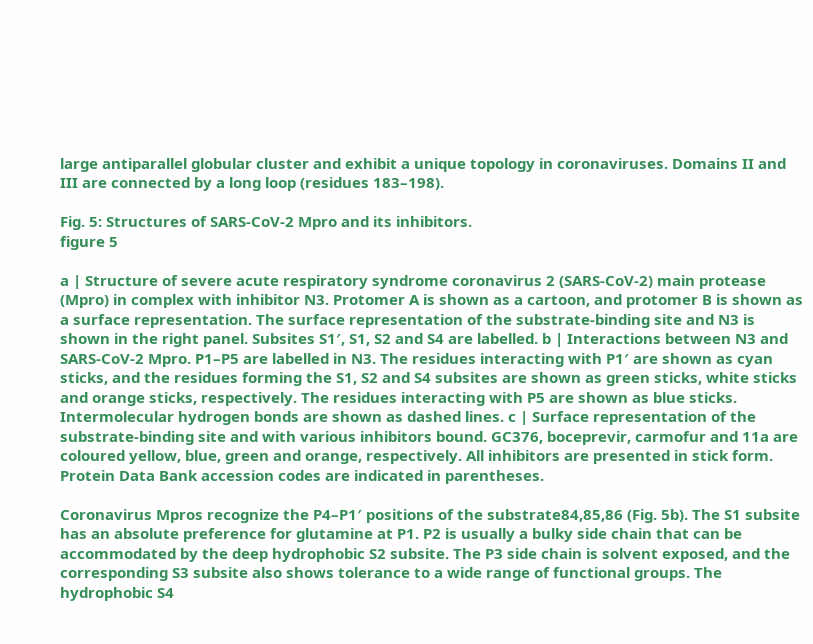large antiparallel globular cluster and exhibit a unique topology in coronaviruses. Domains II and III are connected by a long loop (residues 183–198).

Fig. 5: Structures of SARS-CoV-2 Mpro and its inhibitors.
figure 5

a | Structure of severe acute respiratory syndrome coronavirus 2 (SARS-CoV-2) main protease (Mpro) in complex with inhibitor N3. Protomer A is shown as a cartoon, and protomer B is shown as a surface representation. The surface representation of the substrate-binding site and N3 is shown in the right panel. Subsites S1′, S1, S2 and S4 are labelled. b | Interactions between N3 and SARS-CoV-2 Mpro. P1–P5 are labelled in N3. The residues interacting with P1′ are shown as cyan sticks, and the residues forming the S1, S2 and S4 subsites are shown as green sticks, white sticks and orange sticks, respectively. The residues interacting with P5 are shown as blue sticks. Intermolecular hydrogen bonds are shown as dashed lines. c | Surface representation of the substrate-binding site and with various inhibitors bound. GC376, boceprevir, carmofur and 11a are coloured yellow, blue, green and orange, respectively. All inhibitors are presented in stick form. Protein Data Bank accession codes are indicated in parentheses.

Coronavirus Mpros recognize the P4–P1′ positions of the substrate84,85,86 (Fig. 5b). The S1 subsite has an absolute preference for glutamine at P1. P2 is usually a bulky side chain that can be accommodated by the deep hydrophobic S2 subsite. The P3 side chain is solvent exposed, and the corresponding S3 subsite also shows tolerance to a wide range of functional groups. The hydrophobic S4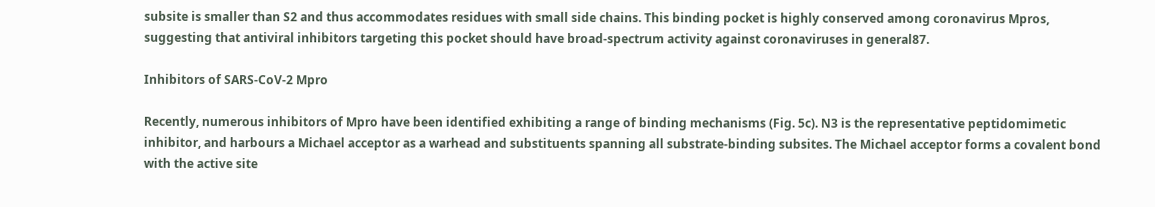subsite is smaller than S2 and thus accommodates residues with small side chains. This binding pocket is highly conserved among coronavirus Mpros, suggesting that antiviral inhibitors targeting this pocket should have broad-spectrum activity against coronaviruses in general87.

Inhibitors of SARS-CoV-2 Mpro

Recently, numerous inhibitors of Mpro have been identified exhibiting a range of binding mechanisms (Fig. 5c). N3 is the representative peptidomimetic inhibitor, and harbours a Michael acceptor as a warhead and substituents spanning all substrate-binding subsites. The Michael acceptor forms a covalent bond with the active site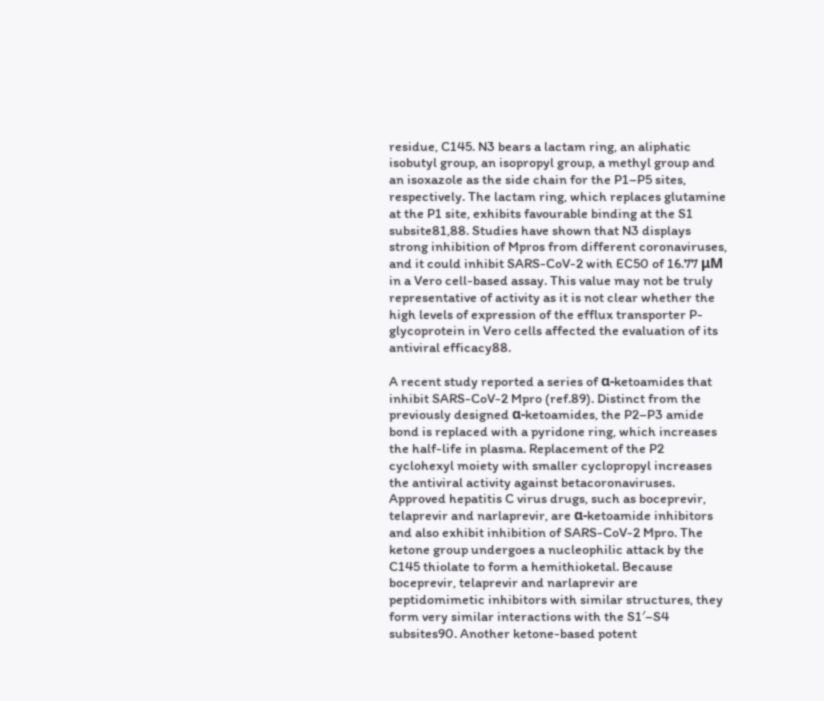residue, C145. N3 bears a lactam ring, an aliphatic isobutyl group, an isopropyl group, a methyl group and an isoxazole as the side chain for the P1–P5 sites, respectively. The lactam ring, which replaces glutamine at the P1 site, exhibits favourable binding at the S1 subsite81,88. Studies have shown that N3 displays strong inhibition of Mpros from different coronaviruses, and it could inhibit SARS-CoV-2 with EC50 of 16.77 μM in a Vero cell-based assay. This value may not be truly representative of activity as it is not clear whether the high levels of expression of the efflux transporter P-glycoprotein in Vero cells affected the evaluation of its antiviral efficacy88.

A recent study reported a series of α-ketoamides that inhibit SARS-CoV-2 Mpro (ref.89). Distinct from the previously designed α-ketoamides, the P2–P3 amide bond is replaced with a pyridone ring, which increases the half-life in plasma. Replacement of the P2 cyclohexyl moiety with smaller cyclopropyl increases the antiviral activity against betacoronaviruses. Approved hepatitis C virus drugs, such as boceprevir, telaprevir and narlaprevir, are α-ketoamide inhibitors and also exhibit inhibition of SARS-CoV-2 Mpro. The ketone group undergoes a nucleophilic attack by the C145 thiolate to form a hemithioketal. Because boceprevir, telaprevir and narlaprevir are peptidomimetic inhibitors with similar structures, they form very similar interactions with the S1′–S4 subsites90. Another ketone-based potent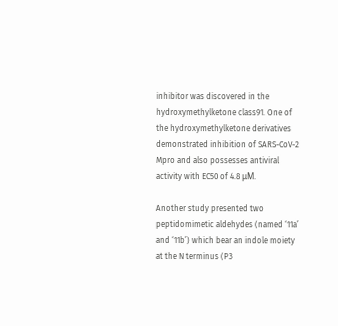inhibitor was discovered in the hydroxymethylketone class91. One of the hydroxymethylketone derivatives demonstrated inhibition of SARS-CoV-2 Mpro and also possesses antiviral activity with EC50 of 4.8 μM.

Another study presented two peptidomimetic aldehydes (named ‘11a’ and ‘11b’) which bear an indole moiety at the N terminus (P3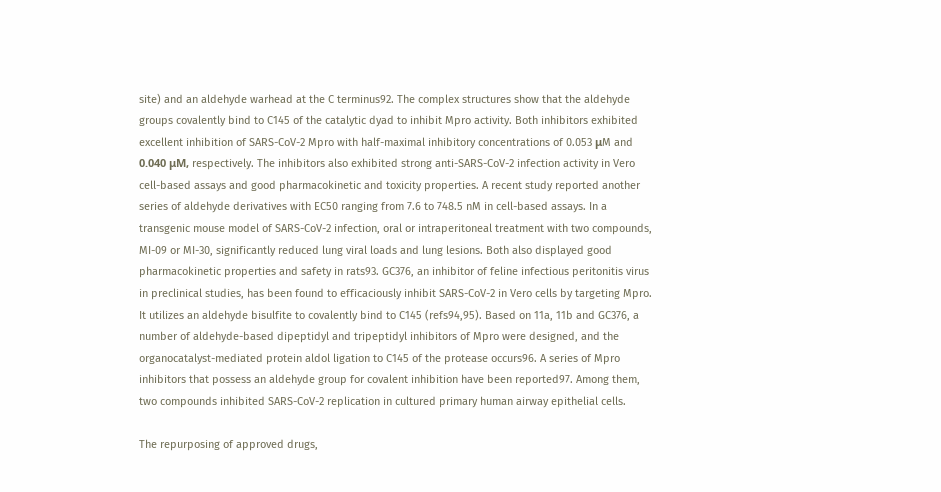site) and an aldehyde warhead at the C terminus92. The complex structures show that the aldehyde groups covalently bind to C145 of the catalytic dyad to inhibit Mpro activity. Both inhibitors exhibited excellent inhibition of SARS-CoV-2 Mpro with half-maximal inhibitory concentrations of 0.053 μM and 0.040 μM, respectively. The inhibitors also exhibited strong anti-SARS-CoV-2 infection activity in Vero cell-based assays and good pharmacokinetic and toxicity properties. A recent study reported another series of aldehyde derivatives with EC50 ranging from 7.6 to 748.5 nM in cell-based assays. In a transgenic mouse model of SARS-CoV-2 infection, oral or intraperitoneal treatment with two compounds, MI-09 or MI-30, significantly reduced lung viral loads and lung lesions. Both also displayed good pharmacokinetic properties and safety in rats93. GC376, an inhibitor of feline infectious peritonitis virus in preclinical studies, has been found to efficaciously inhibit SARS-CoV-2 in Vero cells by targeting Mpro. It utilizes an aldehyde bisulfite to covalently bind to C145 (refs94,95). Based on 11a, 11b and GC376, a number of aldehyde-based dipeptidyl and tripeptidyl inhibitors of Mpro were designed, and the organocatalyst-mediated protein aldol ligation to C145 of the protease occurs96. A series of Mpro inhibitors that possess an aldehyde group for covalent inhibition have been reported97. Among them, two compounds inhibited SARS-CoV-2 replication in cultured primary human airway epithelial cells.

The repurposing of approved drugs,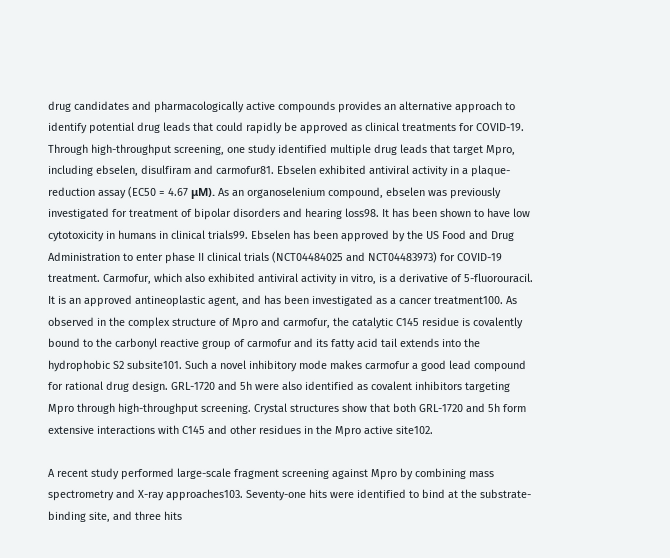drug candidates and pharmacologically active compounds provides an alternative approach to identify potential drug leads that could rapidly be approved as clinical treatments for COVID-19. Through high-throughput screening, one study identified multiple drug leads that target Mpro, including ebselen, disulfiram and carmofur81. Ebselen exhibited antiviral activity in a plaque-reduction assay (EC50 = 4.67 μM). As an organoselenium compound, ebselen was previously investigated for treatment of bipolar disorders and hearing loss98. It has been shown to have low cytotoxicity in humans in clinical trials99. Ebselen has been approved by the US Food and Drug Administration to enter phase II clinical trials (NCT04484025 and NCT04483973) for COVID-19 treatment. Carmofur, which also exhibited antiviral activity in vitro, is a derivative of 5-fluorouracil. It is an approved antineoplastic agent, and has been investigated as a cancer treatment100. As observed in the complex structure of Mpro and carmofur, the catalytic C145 residue is covalently bound to the carbonyl reactive group of carmofur and its fatty acid tail extends into the hydrophobic S2 subsite101. Such a novel inhibitory mode makes carmofur a good lead compound for rational drug design. GRL-1720 and 5h were also identified as covalent inhibitors targeting Mpro through high-throughput screening. Crystal structures show that both GRL-1720 and 5h form extensive interactions with C145 and other residues in the Mpro active site102.

A recent study performed large-scale fragment screening against Mpro by combining mass spectrometry and X-ray approaches103. Seventy-one hits were identified to bind at the substrate-binding site, and three hits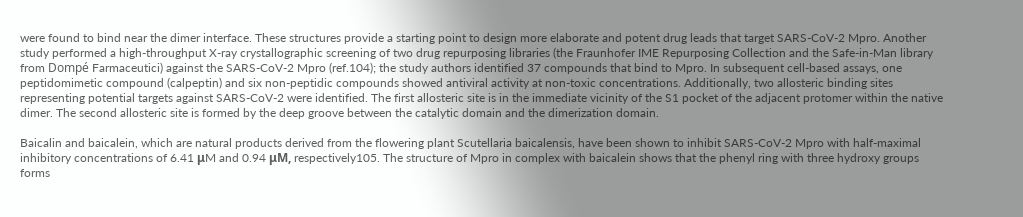were found to bind near the dimer interface. These structures provide a starting point to design more elaborate and potent drug leads that target SARS-CoV-2 Mpro. Another study performed a high-throughput X-ray crystallographic screening of two drug repurposing libraries (the Fraunhofer IME Repurposing Collection and the Safe-in-Man library from Dompé Farmaceutici) against the SARS-CoV-2 Mpro (ref.104); the study authors identified 37 compounds that bind to Mpro. In subsequent cell-based assays, one peptidomimetic compound (calpeptin) and six non-peptidic compounds showed antiviral activity at non-toxic concentrations. Additionally, two allosteric binding sites representing potential targets against SARS-CoV-2 were identified. The first allosteric site is in the immediate vicinity of the S1 pocket of the adjacent protomer within the native dimer. The second allosteric site is formed by the deep groove between the catalytic domain and the dimerization domain.

Baicalin and baicalein, which are natural products derived from the flowering plant Scutellaria baicalensis, have been shown to inhibit SARS-CoV-2 Mpro with half-maximal inhibitory concentrations of 6.41 μM and 0.94 μM, respectively105. The structure of Mpro in complex with baicalein shows that the phenyl ring with three hydroxy groups forms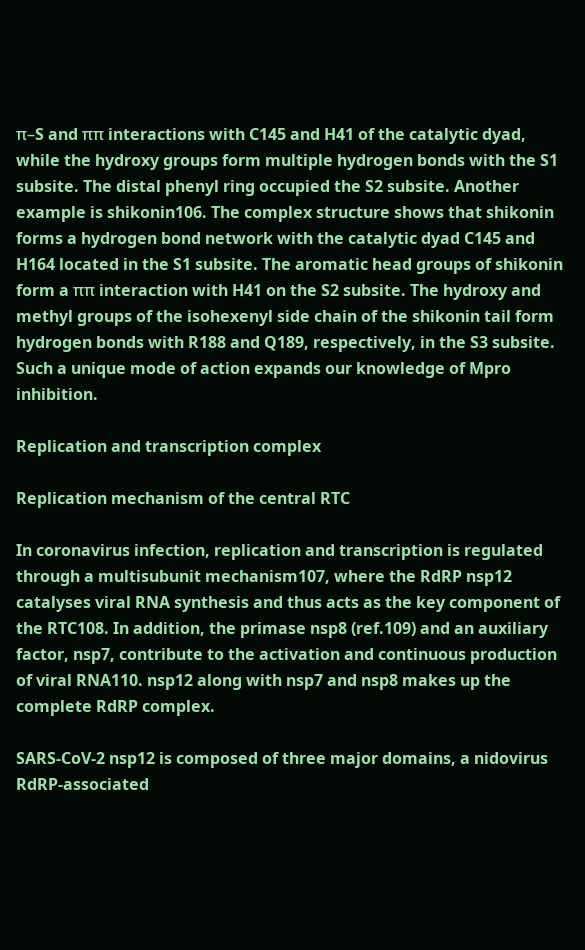π–S and ππ interactions with C145 and H41 of the catalytic dyad, while the hydroxy groups form multiple hydrogen bonds with the S1 subsite. The distal phenyl ring occupied the S2 subsite. Another example is shikonin106. The complex structure shows that shikonin forms a hydrogen bond network with the catalytic dyad C145 and H164 located in the S1 subsite. The aromatic head groups of shikonin form a ππ interaction with H41 on the S2 subsite. The hydroxy and methyl groups of the isohexenyl side chain of the shikonin tail form hydrogen bonds with R188 and Q189, respectively, in the S3 subsite. Such a unique mode of action expands our knowledge of Mpro inhibition.

Replication and transcription complex

Replication mechanism of the central RTC

In coronavirus infection, replication and transcription is regulated through a multisubunit mechanism107, where the RdRP nsp12 catalyses viral RNA synthesis and thus acts as the key component of the RTC108. In addition, the primase nsp8 (ref.109) and an auxiliary factor, nsp7, contribute to the activation and continuous production of viral RNA110. nsp12 along with nsp7 and nsp8 makes up the complete RdRP complex.

SARS-CoV-2 nsp12 is composed of three major domains, a nidovirus RdRP-associated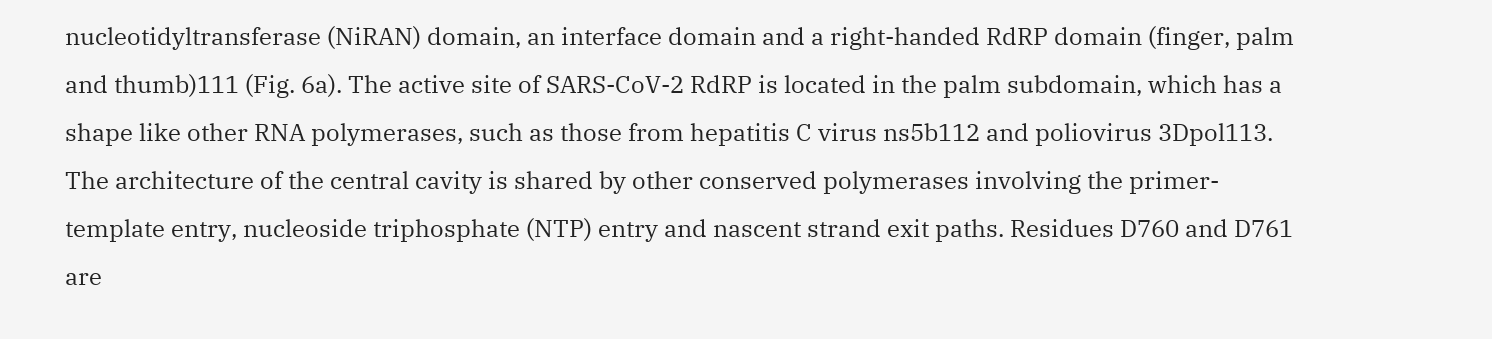nucleotidyltransferase (NiRAN) domain, an interface domain and a right-handed RdRP domain (finger, palm and thumb)111 (Fig. 6a). The active site of SARS-CoV-2 RdRP is located in the palm subdomain, which has a shape like other RNA polymerases, such as those from hepatitis C virus ns5b112 and poliovirus 3Dpol113. The architecture of the central cavity is shared by other conserved polymerases involving the primer-template entry, nucleoside triphosphate (NTP) entry and nascent strand exit paths. Residues D760 and D761 are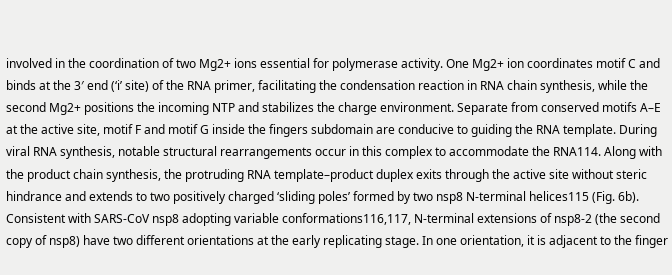involved in the coordination of two Mg2+ ions essential for polymerase activity. One Mg2+ ion coordinates motif C and binds at the 3′ end (‘i’ site) of the RNA primer, facilitating the condensation reaction in RNA chain synthesis, while the second Mg2+ positions the incoming NTP and stabilizes the charge environment. Separate from conserved motifs A–E at the active site, motif F and motif G inside the fingers subdomain are conducive to guiding the RNA template. During viral RNA synthesis, notable structural rearrangements occur in this complex to accommodate the RNA114. Along with the product chain synthesis, the protruding RNA template–product duplex exits through the active site without steric hindrance and extends to two positively charged ‘sliding poles’ formed by two nsp8 N-terminal helices115 (Fig. 6b). Consistent with SARS-CoV nsp8 adopting variable conformations116,117, N-terminal extensions of nsp8-2 (the second copy of nsp8) have two different orientations at the early replicating stage. In one orientation, it is adjacent to the finger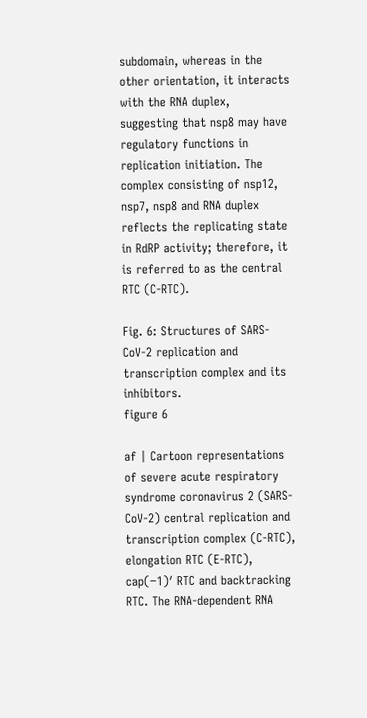subdomain, whereas in the other orientation, it interacts with the RNA duplex, suggesting that nsp8 may have regulatory functions in replication initiation. The complex consisting of nsp12, nsp7, nsp8 and RNA duplex reflects the replicating state in RdRP activity; therefore, it is referred to as the central RTC (C-RTC).

Fig. 6: Structures of SARS-CoV-2 replication and transcription complex and its inhibitors.
figure 6

af | Cartoon representations of severe acute respiratory syndrome coronavirus 2 (SARS-CoV-2) central replication and transcription complex (C-RTC), elongation RTC (E-RTC), cap(−1)′ RTC and backtracking RTC. The RNA-dependent RNA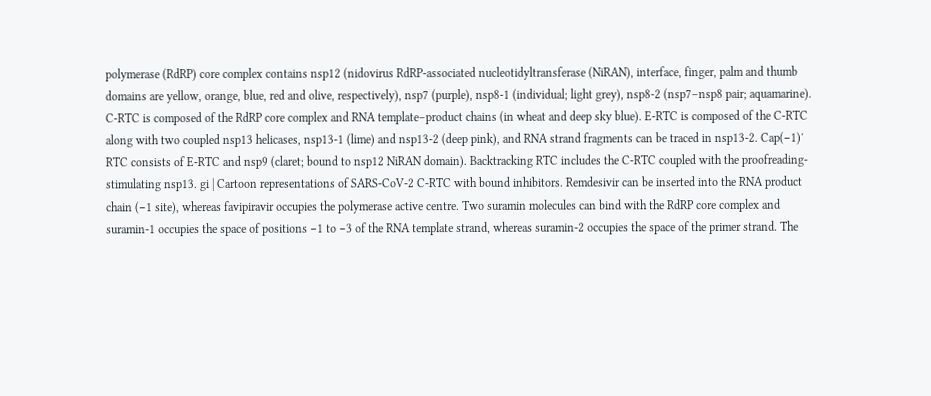polymerase (RdRP) core complex contains nsp12 (nidovirus RdRP-associated nucleotidyltransferase (NiRAN), interface, finger, palm and thumb domains are yellow, orange, blue, red and olive, respectively), nsp7 (purple), nsp8-1 (individual; light grey), nsp8-2 (nsp7–nsp8 pair; aquamarine). C-RTC is composed of the RdRP core complex and RNA template–product chains (in wheat and deep sky blue). E-RTC is composed of the C-RTC along with two coupled nsp13 helicases, nsp13-1 (lime) and nsp13-2 (deep pink), and RNA strand fragments can be traced in nsp13-2. Cap(−1)′ RTC consists of E-RTC and nsp9 (claret; bound to nsp12 NiRAN domain). Backtracking RTC includes the C-RTC coupled with the proofreading-stimulating nsp13. gi | Cartoon representations of SARS-CoV-2 C-RTC with bound inhibitors. Remdesivir can be inserted into the RNA product chain (−1 site), whereas favipiravir occupies the polymerase active centre. Two suramin molecules can bind with the RdRP core complex and suramin-1 occupies the space of positions −1 to −3 of the RNA template strand, whereas suramin-2 occupies the space of the primer strand. The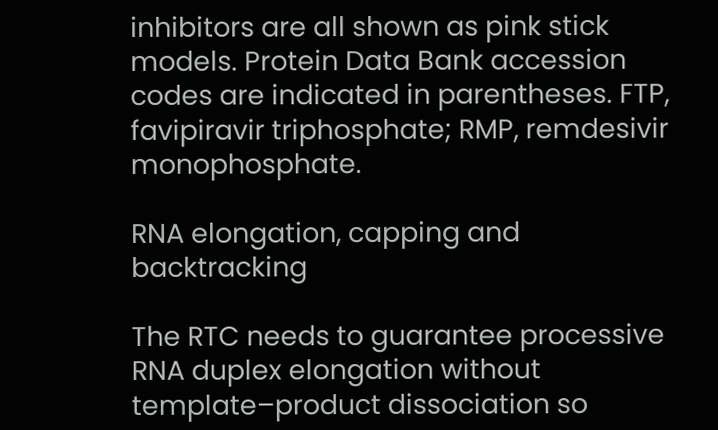inhibitors are all shown as pink stick models. Protein Data Bank accession codes are indicated in parentheses. FTP, favipiravir triphosphate; RMP, remdesivir monophosphate.

RNA elongation, capping and backtracking

The RTC needs to guarantee processive RNA duplex elongation without template–product dissociation so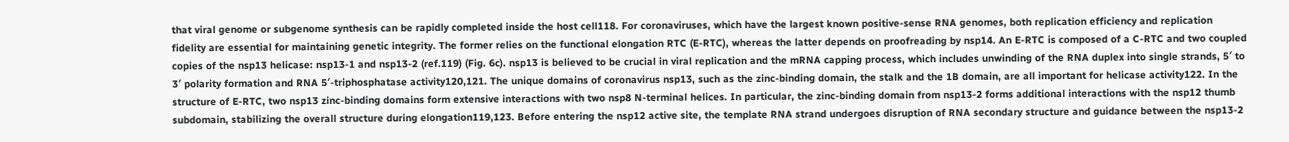that viral genome or subgenome synthesis can be rapidly completed inside the host cell118. For coronaviruses, which have the largest known positive-sense RNA genomes, both replication efficiency and replication fidelity are essential for maintaining genetic integrity. The former relies on the functional elongation RTC (E-RTC), whereas the latter depends on proofreading by nsp14. An E-RTC is composed of a C-RTC and two coupled copies of the nsp13 helicase: nsp13-1 and nsp13-2 (ref.119) (Fig. 6c). nsp13 is believed to be crucial in viral replication and the mRNA capping process, which includes unwinding of the RNA duplex into single strands, 5′ to 3′ polarity formation and RNA 5′-triphosphatase activity120,121. The unique domains of coronavirus nsp13, such as the zinc-binding domain, the stalk and the 1B domain, are all important for helicase activity122. In the structure of E-RTC, two nsp13 zinc-binding domains form extensive interactions with two nsp8 N-terminal helices. In particular, the zinc-binding domain from nsp13-2 forms additional interactions with the nsp12 thumb subdomain, stabilizing the overall structure during elongation119,123. Before entering the nsp12 active site, the template RNA strand undergoes disruption of RNA secondary structure and guidance between the nsp13-2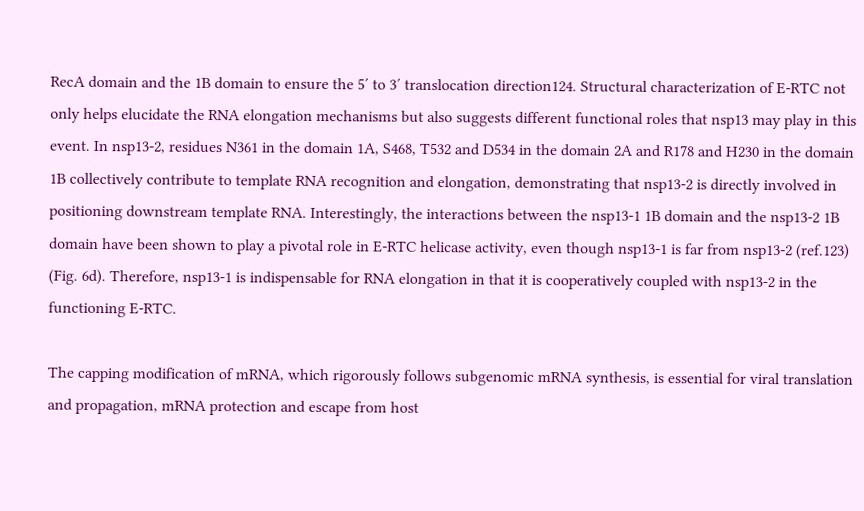RecA domain and the 1B domain to ensure the 5′ to 3′ translocation direction124. Structural characterization of E-RTC not only helps elucidate the RNA elongation mechanisms but also suggests different functional roles that nsp13 may play in this event. In nsp13-2, residues N361 in the domain 1A, S468, T532 and D534 in the domain 2A and R178 and H230 in the domain 1B collectively contribute to template RNA recognition and elongation, demonstrating that nsp13-2 is directly involved in positioning downstream template RNA. Interestingly, the interactions between the nsp13-1 1B domain and the nsp13-2 1B domain have been shown to play a pivotal role in E-RTC helicase activity, even though nsp13-1 is far from nsp13-2 (ref.123) (Fig. 6d). Therefore, nsp13-1 is indispensable for RNA elongation in that it is cooperatively coupled with nsp13-2 in the functioning E-RTC.

The capping modification of mRNA, which rigorously follows subgenomic mRNA synthesis, is essential for viral translation and propagation, mRNA protection and escape from host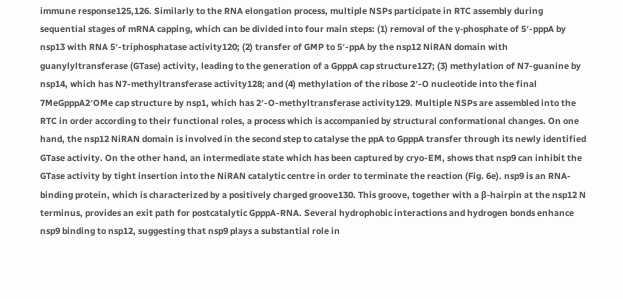immune response125,126. Similarly to the RNA elongation process, multiple NSPs participate in RTC assembly during sequential stages of mRNA capping, which can be divided into four main steps: (1) removal of the γ-phosphate of 5′-pppA by nsp13 with RNA 5′-triphosphatase activity120; (2) transfer of GMP to 5′-ppA by the nsp12 NiRAN domain with guanylyltransferase (GTase) activity, leading to the generation of a GpppA cap structure127; (3) methylation of N7-guanine by nsp14, which has N7-methyltransferase activity128; and (4) methylation of the ribose 2′-O nucleotide into the final 7MeGpppA2′OMe cap structure by nsp1, which has 2′-O-methyltransferase activity129. Multiple NSPs are assembled into the RTC in order according to their functional roles, a process which is accompanied by structural conformational changes. On one hand, the nsp12 NiRAN domain is involved in the second step to catalyse the ppA to GpppA transfer through its newly identified GTase activity. On the other hand, an intermediate state which has been captured by cryo-EM, shows that nsp9 can inhibit the GTase activity by tight insertion into the NiRAN catalytic centre in order to terminate the reaction (Fig. 6e). nsp9 is an RNA-binding protein, which is characterized by a positively charged groove130. This groove, together with a β-hairpin at the nsp12 N terminus, provides an exit path for postcatalytic GpppA-RNA. Several hydrophobic interactions and hydrogen bonds enhance nsp9 binding to nsp12, suggesting that nsp9 plays a substantial role in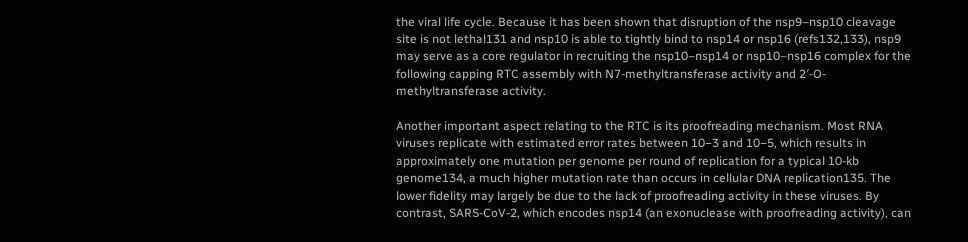the viral life cycle. Because it has been shown that disruption of the nsp9–nsp10 cleavage site is not lethal131 and nsp10 is able to tightly bind to nsp14 or nsp16 (refs132,133), nsp9 may serve as a core regulator in recruiting the nsp10–nsp14 or nsp10–nsp16 complex for the following capping RTC assembly with N7-methyltransferase activity and 2′-O-methyltransferase activity.

Another important aspect relating to the RTC is its proofreading mechanism. Most RNA viruses replicate with estimated error rates between 10−3 and 10−5, which results in approximately one mutation per genome per round of replication for a typical 10-kb genome134, a much higher mutation rate than occurs in cellular DNA replication135. The lower fidelity may largely be due to the lack of proofreading activity in these viruses. By contrast, SARS-CoV-2, which encodes nsp14 (an exonuclease with proofreading activity), can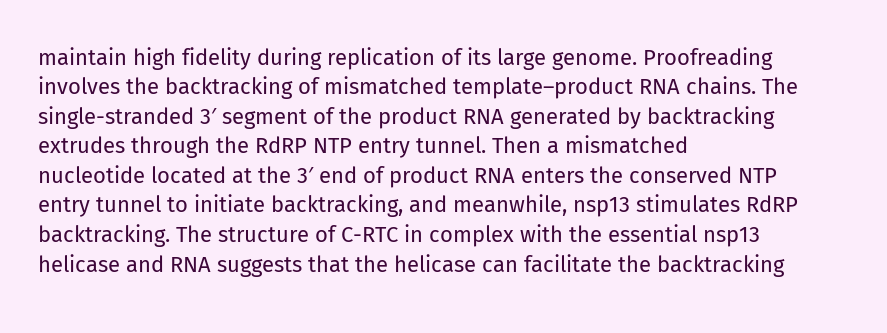maintain high fidelity during replication of its large genome. Proofreading involves the backtracking of mismatched template–product RNA chains. The single-stranded 3′ segment of the product RNA generated by backtracking extrudes through the RdRP NTP entry tunnel. Then a mismatched nucleotide located at the 3′ end of product RNA enters the conserved NTP entry tunnel to initiate backtracking, and meanwhile, nsp13 stimulates RdRP backtracking. The structure of C-RTC in complex with the essential nsp13 helicase and RNA suggests that the helicase can facilitate the backtracking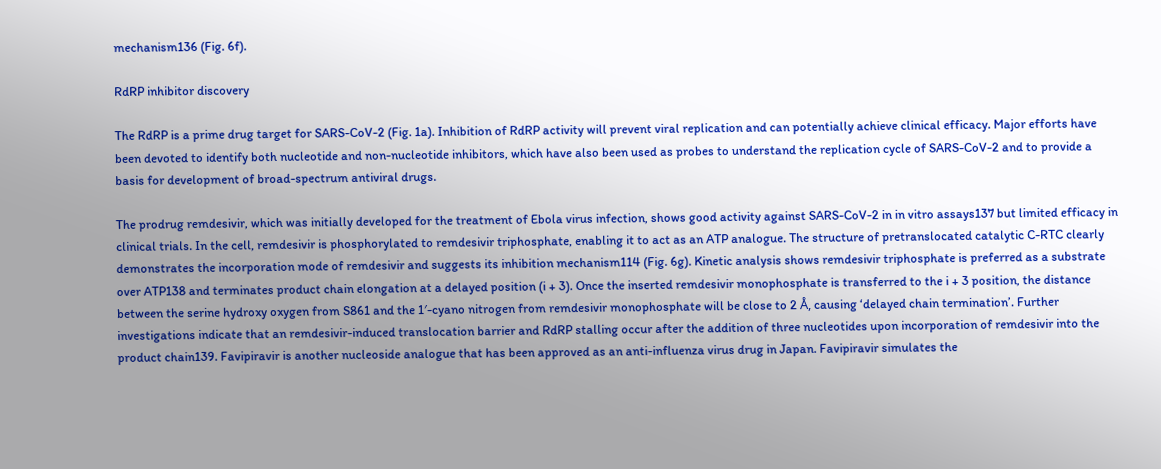mechanism136 (Fig. 6f).

RdRP inhibitor discovery

The RdRP is a prime drug target for SARS-CoV-2 (Fig. 1a). Inhibition of RdRP activity will prevent viral replication and can potentially achieve clinical efficacy. Major efforts have been devoted to identify both nucleotide and non-nucleotide inhibitors, which have also been used as probes to understand the replication cycle of SARS-CoV-2 and to provide a basis for development of broad-spectrum antiviral drugs.

The prodrug remdesivir, which was initially developed for the treatment of Ebola virus infection, shows good activity against SARS-CoV-2 in in vitro assays137 but limited efficacy in clinical trials. In the cell, remdesivir is phosphorylated to remdesivir triphosphate, enabling it to act as an ATP analogue. The structure of pretranslocated catalytic C-RTC clearly demonstrates the incorporation mode of remdesivir and suggests its inhibition mechanism114 (Fig. 6g). Kinetic analysis shows remdesivir triphosphate is preferred as a substrate over ATP138 and terminates product chain elongation at a delayed position (i + 3). Once the inserted remdesivir monophosphate is transferred to the i + 3 position, the distance between the serine hydroxy oxygen from S861 and the 1′-cyano nitrogen from remdesivir monophosphate will be close to 2 Å, causing ‘delayed chain termination’. Further investigations indicate that an remdesivir-induced translocation barrier and RdRP stalling occur after the addition of three nucleotides upon incorporation of remdesivir into the product chain139. Favipiravir is another nucleoside analogue that has been approved as an anti-influenza virus drug in Japan. Favipiravir simulates the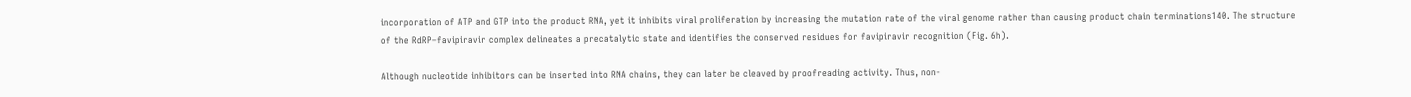incorporation of ATP and GTP into the product RNA, yet it inhibits viral proliferation by increasing the mutation rate of the viral genome rather than causing product chain terminations140. The structure of the RdRP–favipiravir complex delineates a precatalytic state and identifies the conserved residues for favipiravir recognition (Fig. 6h).

Although nucleotide inhibitors can be inserted into RNA chains, they can later be cleaved by proofreading activity. Thus, non-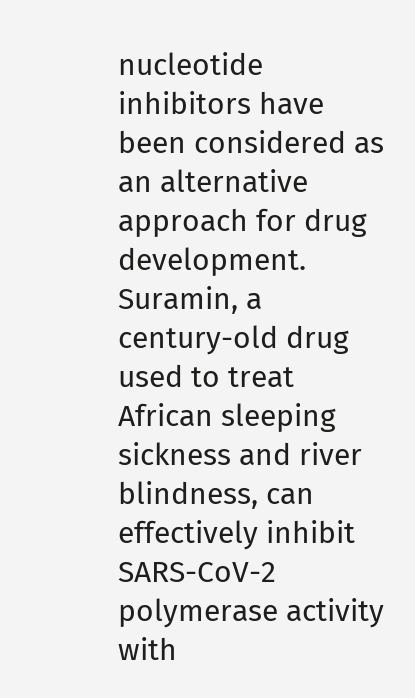nucleotide inhibitors have been considered as an alternative approach for drug development. Suramin, a century-old drug used to treat African sleeping sickness and river blindness, can effectively inhibit SARS-CoV-2 polymerase activity with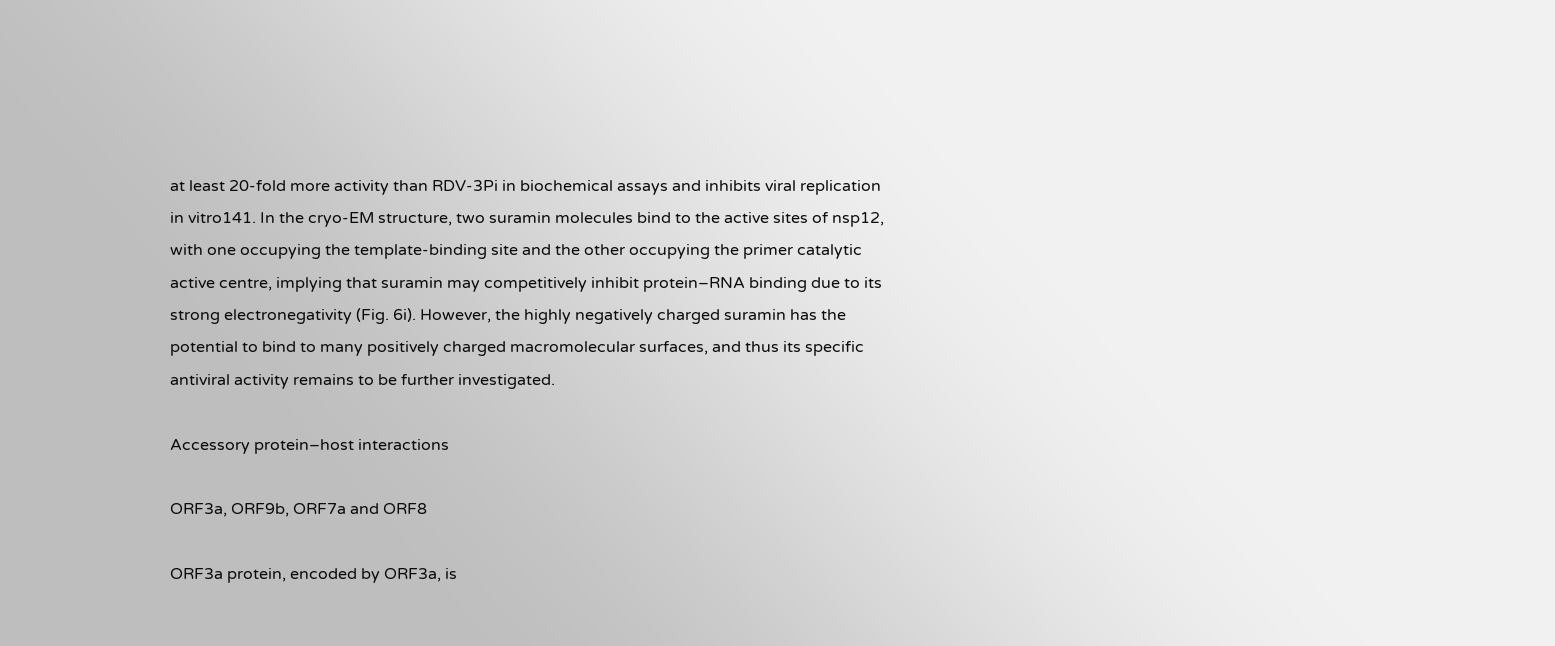at least 20-fold more activity than RDV-3Pi in biochemical assays and inhibits viral replication in vitro141. In the cryo-EM structure, two suramin molecules bind to the active sites of nsp12, with one occupying the template-binding site and the other occupying the primer catalytic active centre, implying that suramin may competitively inhibit protein–RNA binding due to its strong electronegativity (Fig. 6i). However, the highly negatively charged suramin has the potential to bind to many positively charged macromolecular surfaces, and thus its specific antiviral activity remains to be further investigated.

Accessory protein–host interactions

ORF3a, ORF9b, ORF7a and ORF8

ORF3a protein, encoded by ORF3a, is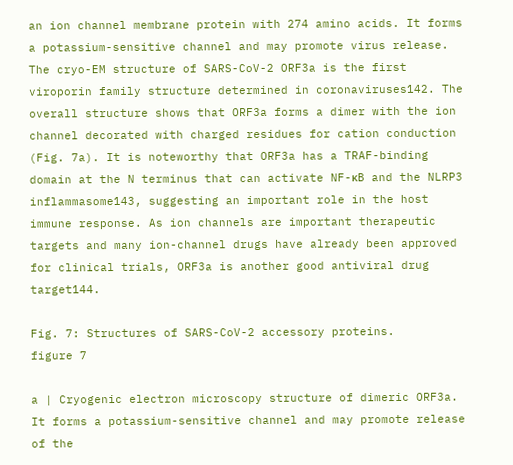an ion channel membrane protein with 274 amino acids. It forms a potassium-sensitive channel and may promote virus release. The cryo-EM structure of SARS-CoV-2 ORF3a is the first viroporin family structure determined in coronaviruses142. The overall structure shows that ORF3a forms a dimer with the ion channel decorated with charged residues for cation conduction (Fig. 7a). It is noteworthy that ORF3a has a TRAF-binding domain at the N terminus that can activate NF-κB and the NLRP3 inflammasome143, suggesting an important role in the host immune response. As ion channels are important therapeutic targets and many ion-channel drugs have already been approved for clinical trials, ORF3a is another good antiviral drug target144.

Fig. 7: Structures of SARS-CoV-2 accessory proteins.
figure 7

a | Cryogenic electron microscopy structure of dimeric ORF3a. It forms a potassium-sensitive channel and may promote release of the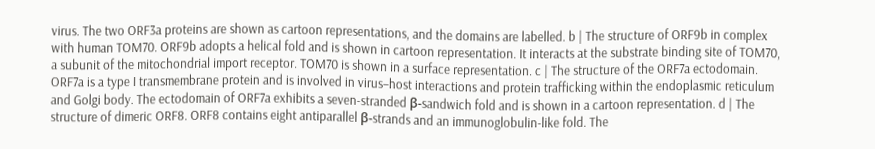virus. The two ORF3a proteins are shown as cartoon representations, and the domains are labelled. b | The structure of ORF9b in complex with human TOM70. ORF9b adopts a helical fold and is shown in cartoon representation. It interacts at the substrate binding site of TOM70, a subunit of the mitochondrial import receptor. TOM70 is shown in a surface representation. c | The structure of the ORF7a ectodomain. ORF7a is a type I transmembrane protein and is involved in virus–host interactions and protein trafficking within the endoplasmic reticulum and Golgi body. The ectodomain of ORF7a exhibits a seven-stranded β-sandwich fold and is shown in a cartoon representation. d | The structure of dimeric ORF8. ORF8 contains eight antiparallel β-strands and an immunoglobulin-like fold. The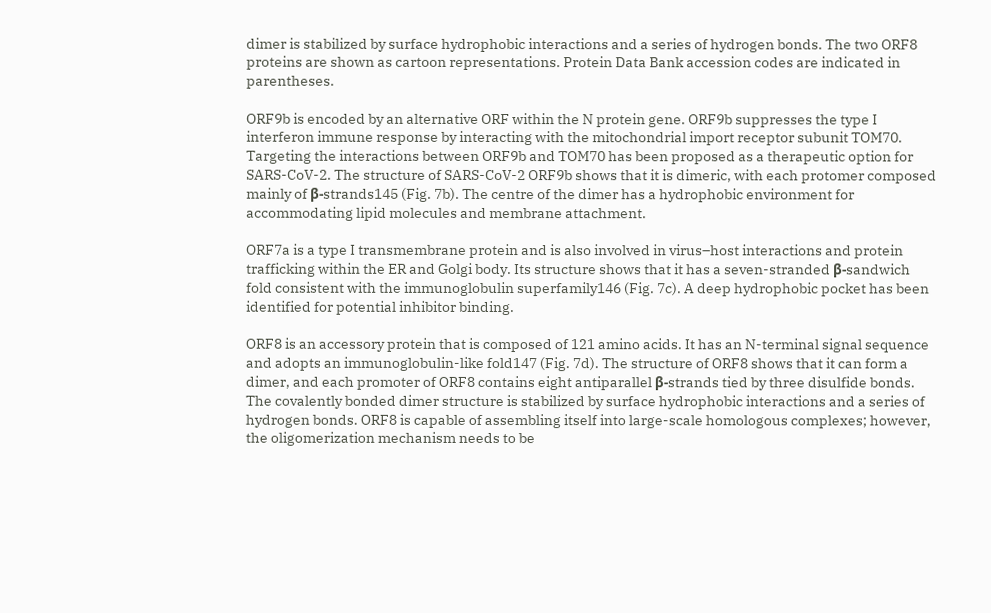dimer is stabilized by surface hydrophobic interactions and a series of hydrogen bonds. The two ORF8 proteins are shown as cartoon representations. Protein Data Bank accession codes are indicated in parentheses.

ORF9b is encoded by an alternative ORF within the N protein gene. ORF9b suppresses the type I interferon immune response by interacting with the mitochondrial import receptor subunit TOM70. Targeting the interactions between ORF9b and TOM70 has been proposed as a therapeutic option for SARS-CoV-2. The structure of SARS-CoV-2 ORF9b shows that it is dimeric, with each protomer composed mainly of β-strands145 (Fig. 7b). The centre of the dimer has a hydrophobic environment for accommodating lipid molecules and membrane attachment.

ORF7a is a type I transmembrane protein and is also involved in virus–host interactions and protein trafficking within the ER and Golgi body. Its structure shows that it has a seven-stranded β-sandwich fold consistent with the immunoglobulin superfamily146 (Fig. 7c). A deep hydrophobic pocket has been identified for potential inhibitor binding.

ORF8 is an accessory protein that is composed of 121 amino acids. It has an N-terminal signal sequence and adopts an immunoglobulin-like fold147 (Fig. 7d). The structure of ORF8 shows that it can form a dimer, and each promoter of ORF8 contains eight antiparallel β-strands tied by three disulfide bonds. The covalently bonded dimer structure is stabilized by surface hydrophobic interactions and a series of hydrogen bonds. ORF8 is capable of assembling itself into large-scale homologous complexes; however, the oligomerization mechanism needs to be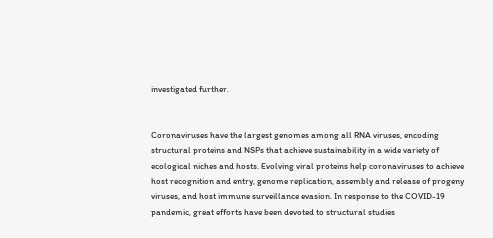investigated further.


Coronaviruses have the largest genomes among all RNA viruses, encoding structural proteins and NSPs that achieve sustainability in a wide variety of ecological niches and hosts. Evolving viral proteins help coronaviruses to achieve host recognition and entry, genome replication, assembly and release of progeny viruses, and host immune surveillance evasion. In response to the COVID-19 pandemic, great efforts have been devoted to structural studies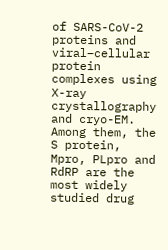of SARS-CoV-2 proteins and viral–cellular protein complexes using X-ray crystallography and cryo-EM. Among them, the S protein, Mpro, PLpro and RdRP are the most widely studied drug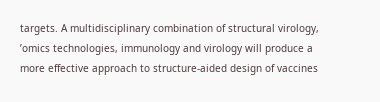targets. A multidisciplinary combination of structural virology, ’omics technologies, immunology and virology will produce a more effective approach to structure-aided design of vaccines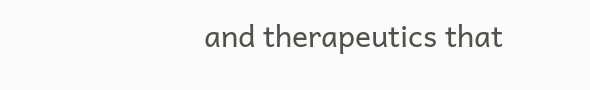and therapeutics that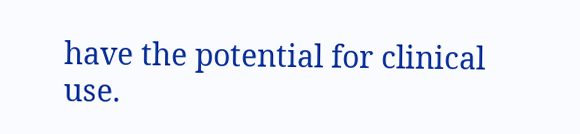have the potential for clinical use.